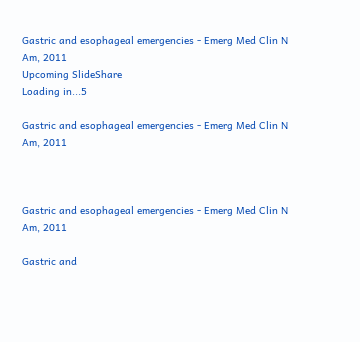Gastric and esophageal emergencies - Emerg Med Clin N Am, 2011
Upcoming SlideShare
Loading in...5

Gastric and esophageal emergencies - Emerg Med Clin N Am, 2011



Gastric and esophageal emergencies - Emerg Med Clin N Am, 2011

Gastric and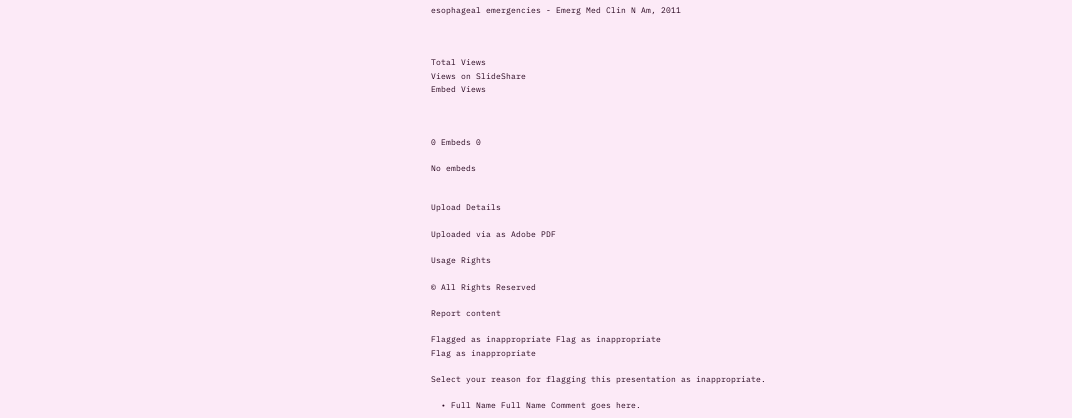esophageal emergencies - Emerg Med Clin N Am, 2011



Total Views
Views on SlideShare
Embed Views



0 Embeds 0

No embeds


Upload Details

Uploaded via as Adobe PDF

Usage Rights

© All Rights Reserved

Report content

Flagged as inappropriate Flag as inappropriate
Flag as inappropriate

Select your reason for flagging this presentation as inappropriate.

  • Full Name Full Name Comment goes here.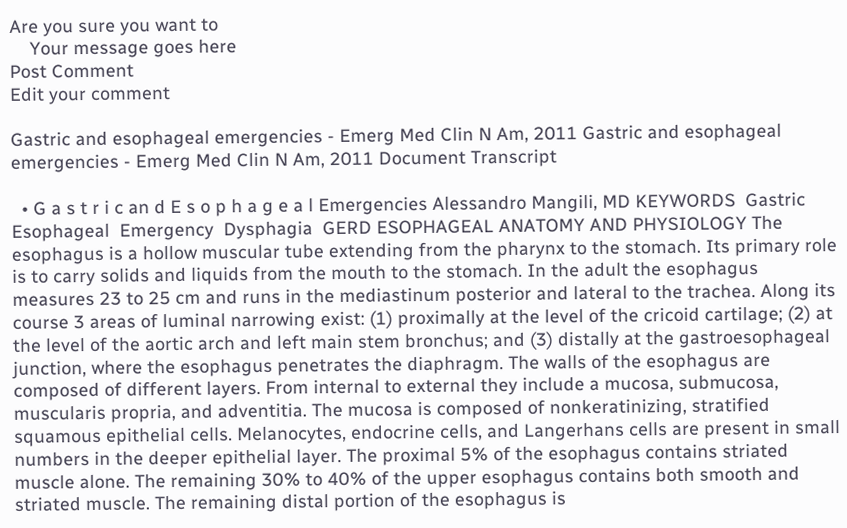Are you sure you want to
    Your message goes here
Post Comment
Edit your comment

Gastric and esophageal emergencies - Emerg Med Clin N Am, 2011 Gastric and esophageal emergencies - Emerg Med Clin N Am, 2011 Document Transcript

  • G a s t r i c an d E s o p h a g e a l Emergencies Alessandro Mangili, MD KEYWORDS  Gastric  Esophageal  Emergency  Dysphagia  GERD ESOPHAGEAL ANATOMY AND PHYSIOLOGY The esophagus is a hollow muscular tube extending from the pharynx to the stomach. Its primary role is to carry solids and liquids from the mouth to the stomach. In the adult the esophagus measures 23 to 25 cm and runs in the mediastinum posterior and lateral to the trachea. Along its course 3 areas of luminal narrowing exist: (1) proximally at the level of the cricoid cartilage; (2) at the level of the aortic arch and left main stem bronchus; and (3) distally at the gastroesophageal junction, where the esophagus penetrates the diaphragm. The walls of the esophagus are composed of different layers. From internal to external they include a mucosa, submucosa, muscularis propria, and adventitia. The mucosa is composed of nonkeratinizing, stratified squamous epithelial cells. Melanocytes, endocrine cells, and Langerhans cells are present in small numbers in the deeper epithelial layer. The proximal 5% of the esophagus contains striated muscle alone. The remaining 30% to 40% of the upper esophagus contains both smooth and striated muscle. The remaining distal portion of the esophagus is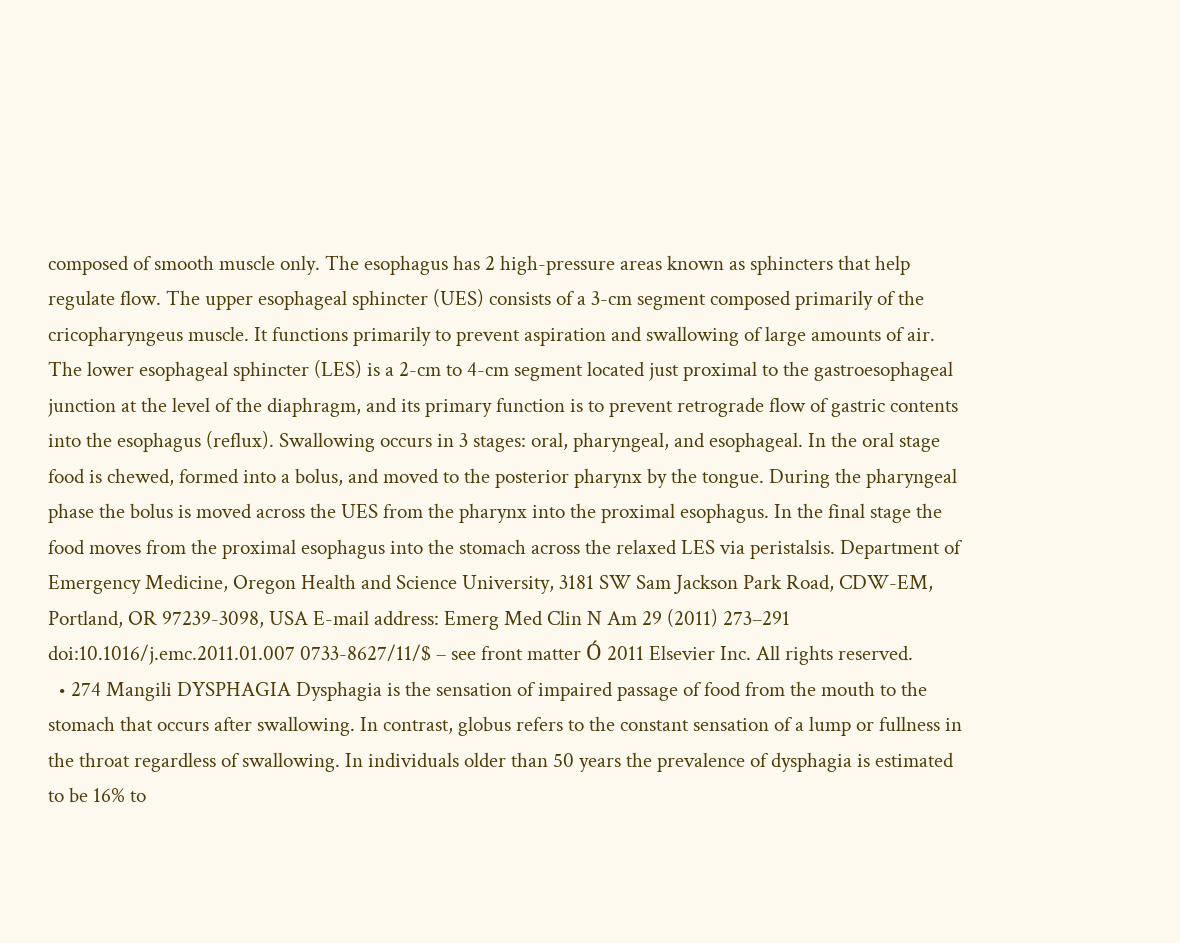composed of smooth muscle only. The esophagus has 2 high-pressure areas known as sphincters that help regulate flow. The upper esophageal sphincter (UES) consists of a 3-cm segment composed primarily of the cricopharyngeus muscle. It functions primarily to prevent aspiration and swallowing of large amounts of air. The lower esophageal sphincter (LES) is a 2-cm to 4-cm segment located just proximal to the gastroesophageal junction at the level of the diaphragm, and its primary function is to prevent retrograde flow of gastric contents into the esophagus (reflux). Swallowing occurs in 3 stages: oral, pharyngeal, and esophageal. In the oral stage food is chewed, formed into a bolus, and moved to the posterior pharynx by the tongue. During the pharyngeal phase the bolus is moved across the UES from the pharynx into the proximal esophagus. In the final stage the food moves from the proximal esophagus into the stomach across the relaxed LES via peristalsis. Department of Emergency Medicine, Oregon Health and Science University, 3181 SW Sam Jackson Park Road, CDW-EM, Portland, OR 97239-3098, USA E-mail address: Emerg Med Clin N Am 29 (2011) 273–291 doi:10.1016/j.emc.2011.01.007 0733-8627/11/$ – see front matter Ó 2011 Elsevier Inc. All rights reserved.
  • 274 Mangili DYSPHAGIA Dysphagia is the sensation of impaired passage of food from the mouth to the stomach that occurs after swallowing. In contrast, globus refers to the constant sensation of a lump or fullness in the throat regardless of swallowing. In individuals older than 50 years the prevalence of dysphagia is estimated to be 16% to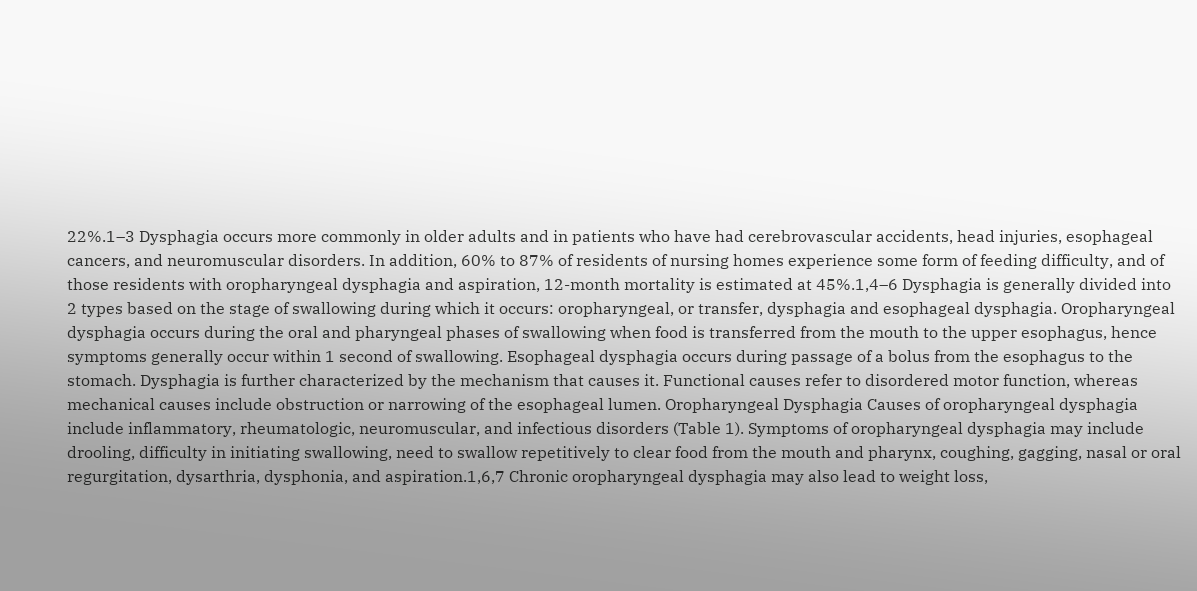22%.1–3 Dysphagia occurs more commonly in older adults and in patients who have had cerebrovascular accidents, head injuries, esophageal cancers, and neuromuscular disorders. In addition, 60% to 87% of residents of nursing homes experience some form of feeding difficulty, and of those residents with oropharyngeal dysphagia and aspiration, 12-month mortality is estimated at 45%.1,4–6 Dysphagia is generally divided into 2 types based on the stage of swallowing during which it occurs: oropharyngeal, or transfer, dysphagia and esophageal dysphagia. Oropharyngeal dysphagia occurs during the oral and pharyngeal phases of swallowing when food is transferred from the mouth to the upper esophagus, hence symptoms generally occur within 1 second of swallowing. Esophageal dysphagia occurs during passage of a bolus from the esophagus to the stomach. Dysphagia is further characterized by the mechanism that causes it. Functional causes refer to disordered motor function, whereas mechanical causes include obstruction or narrowing of the esophageal lumen. Oropharyngeal Dysphagia Causes of oropharyngeal dysphagia include inflammatory, rheumatologic, neuromuscular, and infectious disorders (Table 1). Symptoms of oropharyngeal dysphagia may include drooling, difficulty in initiating swallowing, need to swallow repetitively to clear food from the mouth and pharynx, coughing, gagging, nasal or oral regurgitation, dysarthria, dysphonia, and aspiration.1,6,7 Chronic oropharyngeal dysphagia may also lead to weight loss,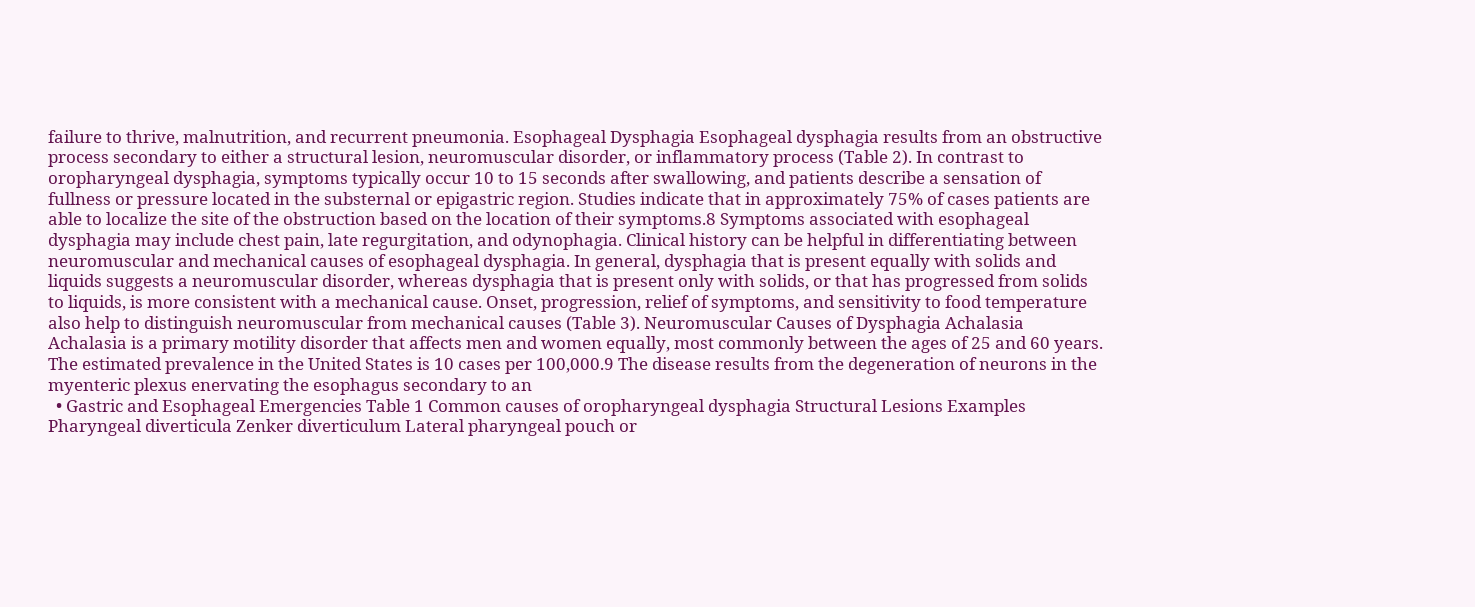failure to thrive, malnutrition, and recurrent pneumonia. Esophageal Dysphagia Esophageal dysphagia results from an obstructive process secondary to either a structural lesion, neuromuscular disorder, or inflammatory process (Table 2). In contrast to oropharyngeal dysphagia, symptoms typically occur 10 to 15 seconds after swallowing, and patients describe a sensation of fullness or pressure located in the substernal or epigastric region. Studies indicate that in approximately 75% of cases patients are able to localize the site of the obstruction based on the location of their symptoms.8 Symptoms associated with esophageal dysphagia may include chest pain, late regurgitation, and odynophagia. Clinical history can be helpful in differentiating between neuromuscular and mechanical causes of esophageal dysphagia. In general, dysphagia that is present equally with solids and liquids suggests a neuromuscular disorder, whereas dysphagia that is present only with solids, or that has progressed from solids to liquids, is more consistent with a mechanical cause. Onset, progression, relief of symptoms, and sensitivity to food temperature also help to distinguish neuromuscular from mechanical causes (Table 3). Neuromuscular Causes of Dysphagia Achalasia Achalasia is a primary motility disorder that affects men and women equally, most commonly between the ages of 25 and 60 years. The estimated prevalence in the United States is 10 cases per 100,000.9 The disease results from the degeneration of neurons in the myenteric plexus enervating the esophagus secondary to an
  • Gastric and Esophageal Emergencies Table 1 Common causes of oropharyngeal dysphagia Structural Lesions Examples Pharyngeal diverticula Zenker diverticulum Lateral pharyngeal pouch or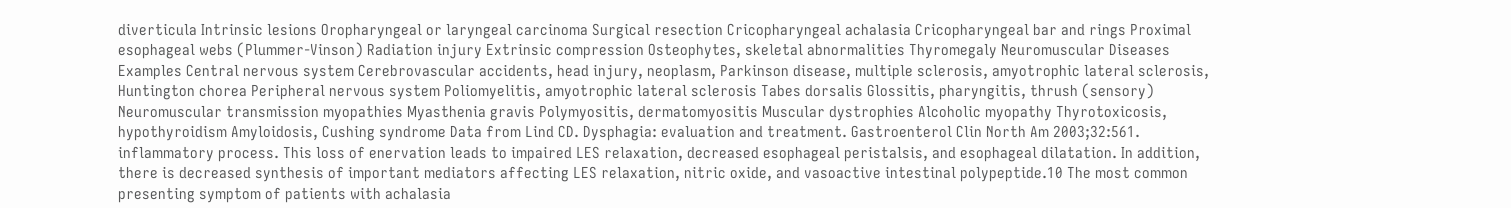diverticula Intrinsic lesions Oropharyngeal or laryngeal carcinoma Surgical resection Cricopharyngeal achalasia Cricopharyngeal bar and rings Proximal esophageal webs (Plummer-Vinson) Radiation injury Extrinsic compression Osteophytes, skeletal abnormalities Thyromegaly Neuromuscular Diseases Examples Central nervous system Cerebrovascular accidents, head injury, neoplasm, Parkinson disease, multiple sclerosis, amyotrophic lateral sclerosis, Huntington chorea Peripheral nervous system Poliomyelitis, amyotrophic lateral sclerosis Tabes dorsalis Glossitis, pharyngitis, thrush (sensory) Neuromuscular transmission myopathies Myasthenia gravis Polymyositis, dermatomyositis Muscular dystrophies Alcoholic myopathy Thyrotoxicosis, hypothyroidism Amyloidosis, Cushing syndrome Data from Lind CD. Dysphagia: evaluation and treatment. Gastroenterol Clin North Am 2003;32:561. inflammatory process. This loss of enervation leads to impaired LES relaxation, decreased esophageal peristalsis, and esophageal dilatation. In addition, there is decreased synthesis of important mediators affecting LES relaxation, nitric oxide, and vasoactive intestinal polypeptide.10 The most common presenting symptom of patients with achalasia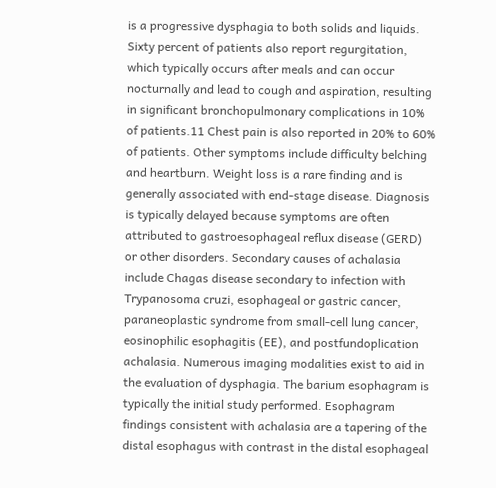is a progressive dysphagia to both solids and liquids. Sixty percent of patients also report regurgitation, which typically occurs after meals and can occur nocturnally and lead to cough and aspiration, resulting in significant bronchopulmonary complications in 10% of patients.11 Chest pain is also reported in 20% to 60% of patients. Other symptoms include difficulty belching and heartburn. Weight loss is a rare finding and is generally associated with end-stage disease. Diagnosis is typically delayed because symptoms are often attributed to gastroesophageal reflux disease (GERD) or other disorders. Secondary causes of achalasia include Chagas disease secondary to infection with Trypanosoma cruzi, esophageal or gastric cancer, paraneoplastic syndrome from small-cell lung cancer, eosinophilic esophagitis (EE), and postfundoplication achalasia. Numerous imaging modalities exist to aid in the evaluation of dysphagia. The barium esophagram is typically the initial study performed. Esophagram findings consistent with achalasia are a tapering of the distal esophagus with contrast in the distal esophageal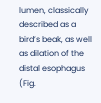lumen, classically described as a bird’s beak, as well as dilation of the distal esophagus (Fig.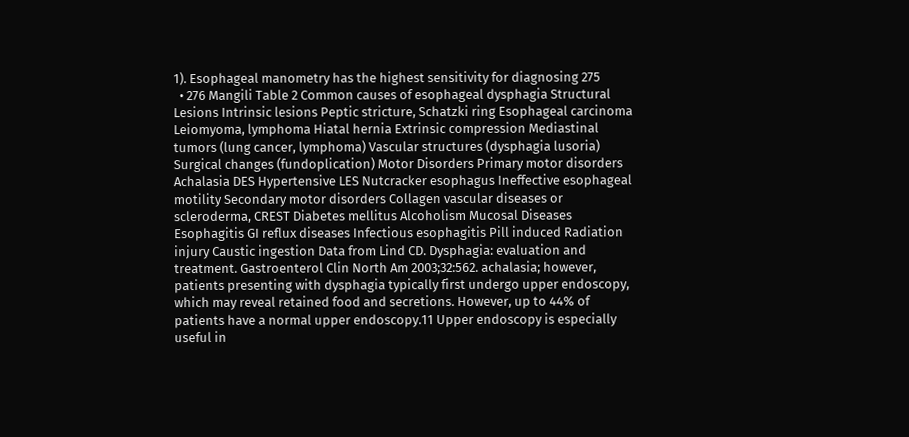1). Esophageal manometry has the highest sensitivity for diagnosing 275
  • 276 Mangili Table 2 Common causes of esophageal dysphagia Structural Lesions Intrinsic lesions Peptic stricture, Schatzki ring Esophageal carcinoma Leiomyoma, lymphoma Hiatal hernia Extrinsic compression Mediastinal tumors (lung cancer, lymphoma) Vascular structures (dysphagia lusoria) Surgical changes (fundoplication) Motor Disorders Primary motor disorders Achalasia DES Hypertensive LES Nutcracker esophagus Ineffective esophageal motility Secondary motor disorders Collagen vascular diseases or scleroderma, CREST Diabetes mellitus Alcoholism Mucosal Diseases Esophagitis GI reflux diseases Infectious esophagitis Pill induced Radiation injury Caustic ingestion Data from Lind CD. Dysphagia: evaluation and treatment. Gastroenterol Clin North Am 2003;32:562. achalasia; however, patients presenting with dysphagia typically first undergo upper endoscopy, which may reveal retained food and secretions. However, up to 44% of patients have a normal upper endoscopy.11 Upper endoscopy is especially useful in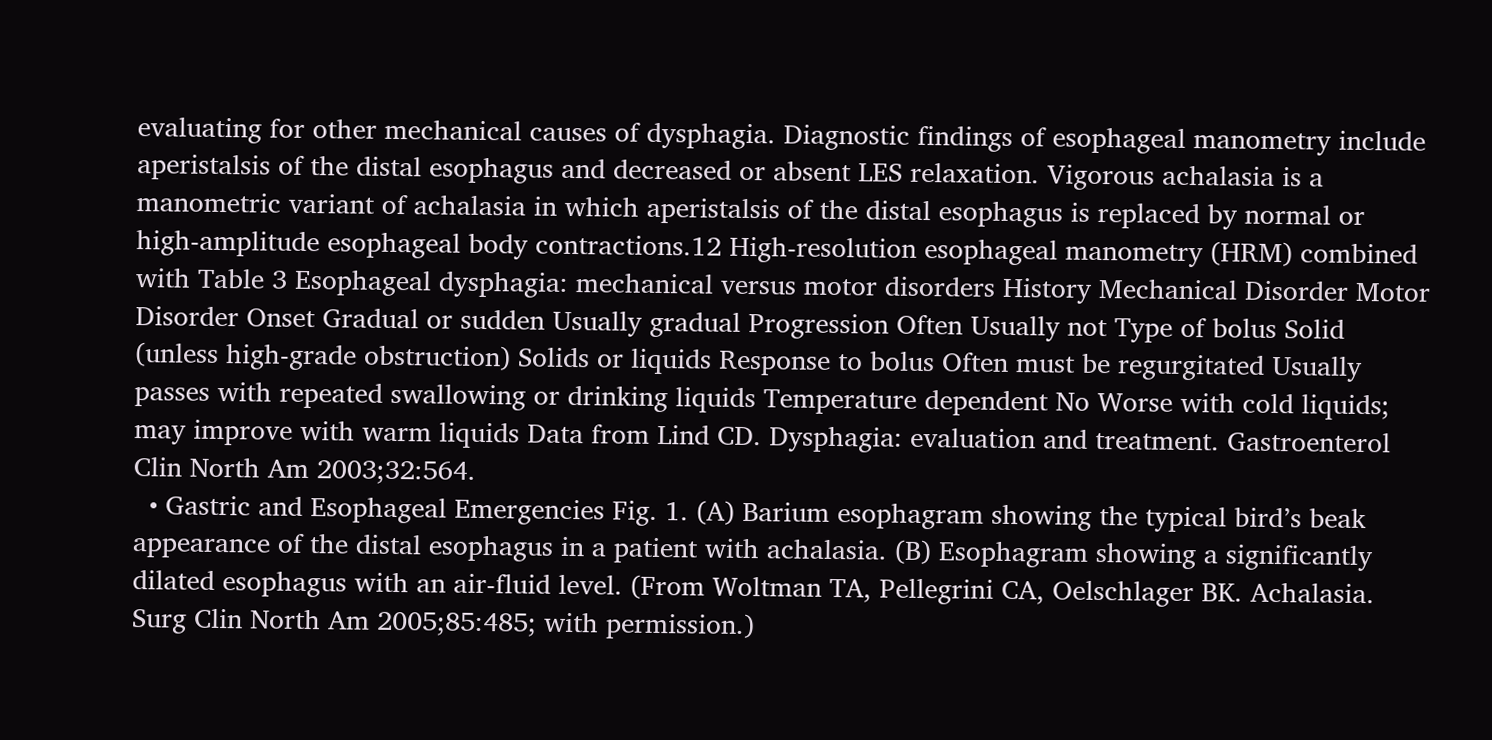evaluating for other mechanical causes of dysphagia. Diagnostic findings of esophageal manometry include aperistalsis of the distal esophagus and decreased or absent LES relaxation. Vigorous achalasia is a manometric variant of achalasia in which aperistalsis of the distal esophagus is replaced by normal or high-amplitude esophageal body contractions.12 High-resolution esophageal manometry (HRM) combined with Table 3 Esophageal dysphagia: mechanical versus motor disorders History Mechanical Disorder Motor Disorder Onset Gradual or sudden Usually gradual Progression Often Usually not Type of bolus Solid (unless high-grade obstruction) Solids or liquids Response to bolus Often must be regurgitated Usually passes with repeated swallowing or drinking liquids Temperature dependent No Worse with cold liquids; may improve with warm liquids Data from Lind CD. Dysphagia: evaluation and treatment. Gastroenterol Clin North Am 2003;32:564.
  • Gastric and Esophageal Emergencies Fig. 1. (A) Barium esophagram showing the typical bird’s beak appearance of the distal esophagus in a patient with achalasia. (B) Esophagram showing a significantly dilated esophagus with an air-fluid level. (From Woltman TA, Pellegrini CA, Oelschlager BK. Achalasia. Surg Clin North Am 2005;85:485; with permission.)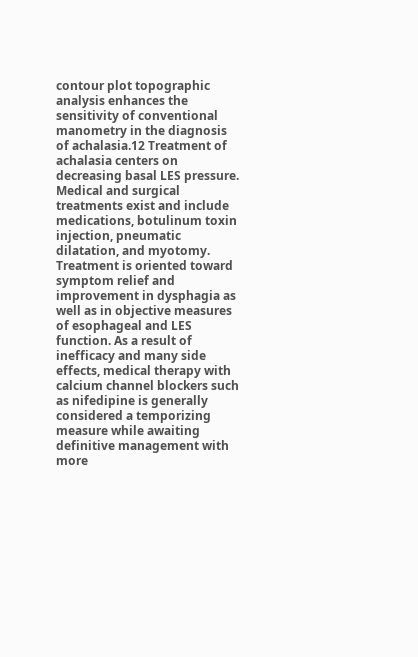contour plot topographic analysis enhances the sensitivity of conventional manometry in the diagnosis of achalasia.12 Treatment of achalasia centers on decreasing basal LES pressure. Medical and surgical treatments exist and include medications, botulinum toxin injection, pneumatic dilatation, and myotomy. Treatment is oriented toward symptom relief and improvement in dysphagia as well as in objective measures of esophageal and LES function. As a result of inefficacy and many side effects, medical therapy with calcium channel blockers such as nifedipine is generally considered a temporizing measure while awaiting definitive management with more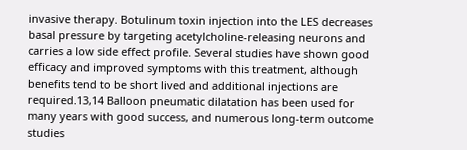invasive therapy. Botulinum toxin injection into the LES decreases basal pressure by targeting acetylcholine-releasing neurons and carries a low side effect profile. Several studies have shown good efficacy and improved symptoms with this treatment, although benefits tend to be short lived and additional injections are required.13,14 Balloon pneumatic dilatation has been used for many years with good success, and numerous long-term outcome studies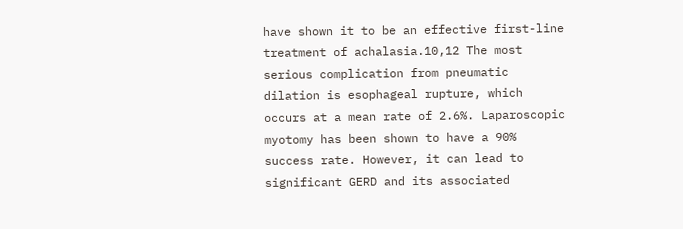have shown it to be an effective first-line treatment of achalasia.10,12 The most serious complication from pneumatic dilation is esophageal rupture, which occurs at a mean rate of 2.6%. Laparoscopic myotomy has been shown to have a 90% success rate. However, it can lead to significant GERD and its associated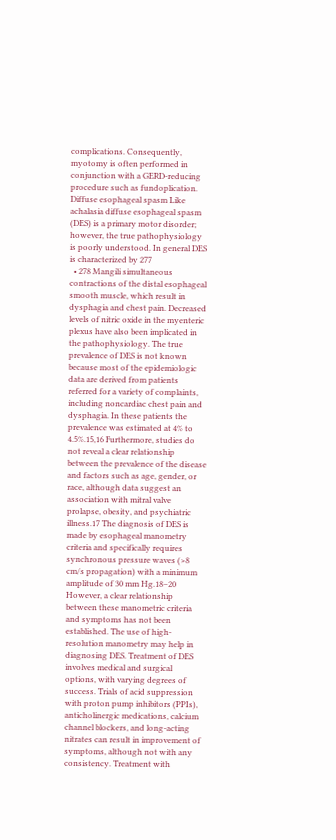complications. Consequently, myotomy is often performed in conjunction with a GERD-reducing procedure such as fundoplication. Diffuse esophageal spasm Like achalasia diffuse esophageal spasm (DES) is a primary motor disorder; however, the true pathophysiology is poorly understood. In general DES is characterized by 277
  • 278 Mangili simultaneous contractions of the distal esophageal smooth muscle, which result in dysphagia and chest pain. Decreased levels of nitric oxide in the myenteric plexus have also been implicated in the pathophysiology. The true prevalence of DES is not known because most of the epidemiologic data are derived from patients referred for a variety of complaints, including noncardiac chest pain and dysphagia. In these patients the prevalence was estimated at 4% to 4.5%.15,16 Furthermore, studies do not reveal a clear relationship between the prevalence of the disease and factors such as age, gender, or race, although data suggest an association with mitral valve prolapse, obesity, and psychiatric illness.17 The diagnosis of DES is made by esophageal manometry criteria and specifically requires synchronous pressure waves (>8 cm/s propagation) with a minimum amplitude of 30 mm Hg.18–20 However, a clear relationship between these manometric criteria and symptoms has not been established. The use of high-resolution manometry may help in diagnosing DES. Treatment of DES involves medical and surgical options, with varying degrees of success. Trials of acid suppression with proton pump inhibitors (PPIs), anticholinergic medications, calcium channel blockers, and long-acting nitrates can result in improvement of symptoms, although not with any consistency. Treatment with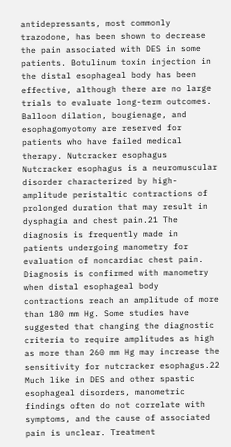antidepressants, most commonly trazodone, has been shown to decrease the pain associated with DES in some patients. Botulinum toxin injection in the distal esophageal body has been effective, although there are no large trials to evaluate long-term outcomes. Balloon dilation, bougienage, and esophagomyotomy are reserved for patients who have failed medical therapy. Nutcracker esophagus Nutcracker esophagus is a neuromuscular disorder characterized by high-amplitude peristaltic contractions of prolonged duration that may result in dysphagia and chest pain.21 The diagnosis is frequently made in patients undergoing manometry for evaluation of noncardiac chest pain. Diagnosis is confirmed with manometry when distal esophageal body contractions reach an amplitude of more than 180 mm Hg. Some studies have suggested that changing the diagnostic criteria to require amplitudes as high as more than 260 mm Hg may increase the sensitivity for nutcracker esophagus.22 Much like in DES and other spastic esophageal disorders, manometric findings often do not correlate with symptoms, and the cause of associated pain is unclear. Treatment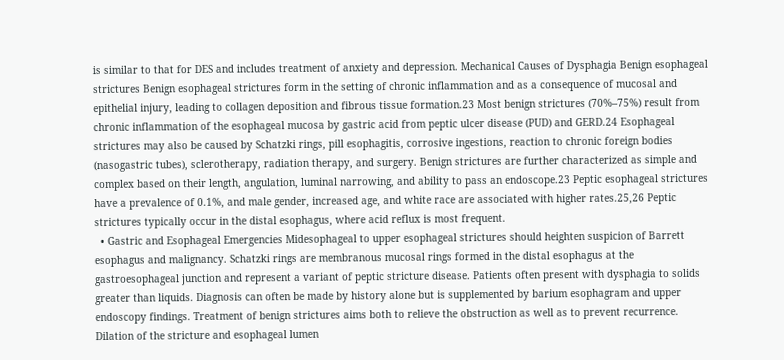is similar to that for DES and includes treatment of anxiety and depression. Mechanical Causes of Dysphagia Benign esophageal strictures Benign esophageal strictures form in the setting of chronic inflammation and as a consequence of mucosal and epithelial injury, leading to collagen deposition and fibrous tissue formation.23 Most benign strictures (70%–75%) result from chronic inflammation of the esophageal mucosa by gastric acid from peptic ulcer disease (PUD) and GERD.24 Esophageal strictures may also be caused by Schatzki rings, pill esophagitis, corrosive ingestions, reaction to chronic foreign bodies (nasogastric tubes), sclerotherapy, radiation therapy, and surgery. Benign strictures are further characterized as simple and complex based on their length, angulation, luminal narrowing, and ability to pass an endoscope.23 Peptic esophageal strictures have a prevalence of 0.1%, and male gender, increased age, and white race are associated with higher rates.25,26 Peptic strictures typically occur in the distal esophagus, where acid reflux is most frequent.
  • Gastric and Esophageal Emergencies Midesophageal to upper esophageal strictures should heighten suspicion of Barrett esophagus and malignancy. Schatzki rings are membranous mucosal rings formed in the distal esophagus at the gastroesophageal junction and represent a variant of peptic stricture disease. Patients often present with dysphagia to solids greater than liquids. Diagnosis can often be made by history alone but is supplemented by barium esophagram and upper endoscopy findings. Treatment of benign strictures aims both to relieve the obstruction as well as to prevent recurrence. Dilation of the stricture and esophageal lumen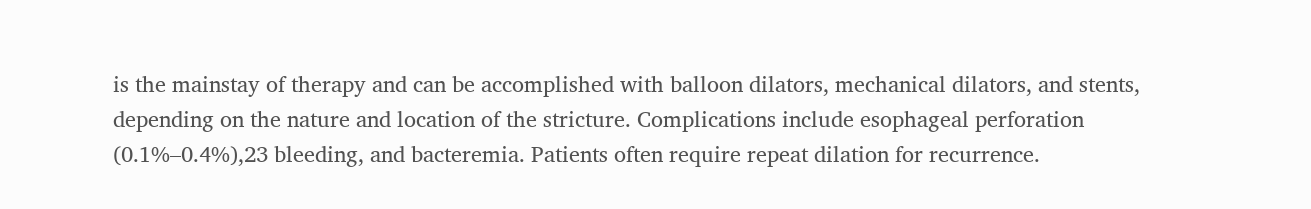is the mainstay of therapy and can be accomplished with balloon dilators, mechanical dilators, and stents, depending on the nature and location of the stricture. Complications include esophageal perforation (0.1%–0.4%),23 bleeding, and bacteremia. Patients often require repeat dilation for recurrence.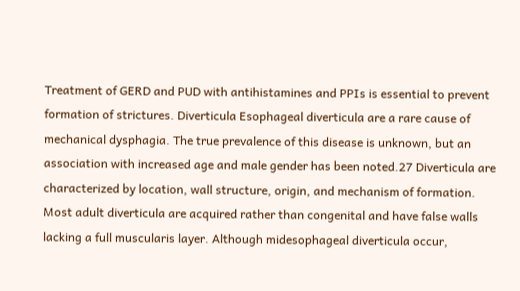Treatment of GERD and PUD with antihistamines and PPIs is essential to prevent formation of strictures. Diverticula Esophageal diverticula are a rare cause of mechanical dysphagia. The true prevalence of this disease is unknown, but an association with increased age and male gender has been noted.27 Diverticula are characterized by location, wall structure, origin, and mechanism of formation. Most adult diverticula are acquired rather than congenital and have false walls lacking a full muscularis layer. Although midesophageal diverticula occur,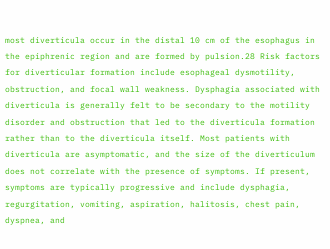most diverticula occur in the distal 10 cm of the esophagus in the epiphrenic region and are formed by pulsion.28 Risk factors for diverticular formation include esophageal dysmotility, obstruction, and focal wall weakness. Dysphagia associated with diverticula is generally felt to be secondary to the motility disorder and obstruction that led to the diverticula formation rather than to the diverticula itself. Most patients with diverticula are asymptomatic, and the size of the diverticulum does not correlate with the presence of symptoms. If present, symptoms are typically progressive and include dysphagia, regurgitation, vomiting, aspiration, halitosis, chest pain, dyspnea, and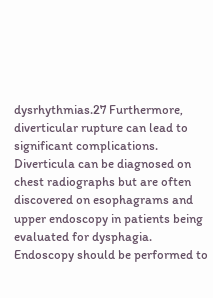dysrhythmias.27 Furthermore, diverticular rupture can lead to significant complications. Diverticula can be diagnosed on chest radiographs but are often discovered on esophagrams and upper endoscopy in patients being evaluated for dysphagia. Endoscopy should be performed to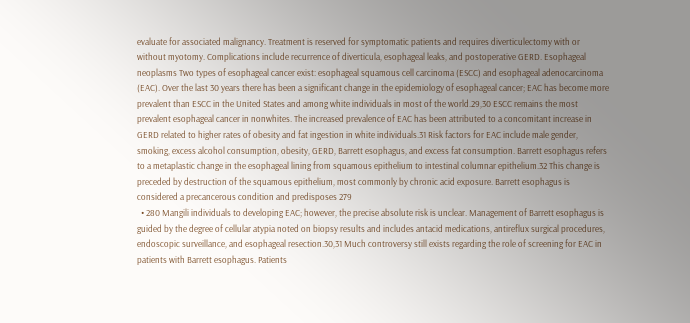evaluate for associated malignancy. Treatment is reserved for symptomatic patients and requires diverticulectomy with or without myotomy. Complications include recurrence of diverticula, esophageal leaks, and postoperative GERD. Esophageal neoplasms Two types of esophageal cancer exist: esophageal squamous cell carcinoma (ESCC) and esophageal adenocarcinoma (EAC). Over the last 30 years there has been a significant change in the epidemiology of esophageal cancer; EAC has become more prevalent than ESCC in the United States and among white individuals in most of the world.29,30 ESCC remains the most prevalent esophageal cancer in nonwhites. The increased prevalence of EAC has been attributed to a concomitant increase in GERD related to higher rates of obesity and fat ingestion in white individuals.31 Risk factors for EAC include male gender, smoking, excess alcohol consumption, obesity, GERD, Barrett esophagus, and excess fat consumption. Barrett esophagus refers to a metaplastic change in the esophageal lining from squamous epithelium to intestinal columnar epithelium.32 This change is preceded by destruction of the squamous epithelium, most commonly by chronic acid exposure. Barrett esophagus is considered a precancerous condition and predisposes 279
  • 280 Mangili individuals to developing EAC; however, the precise absolute risk is unclear. Management of Barrett esophagus is guided by the degree of cellular atypia noted on biopsy results and includes antacid medications, antireflux surgical procedures, endoscopic surveillance, and esophageal resection.30,31 Much controversy still exists regarding the role of screening for EAC in patients with Barrett esophagus. Patients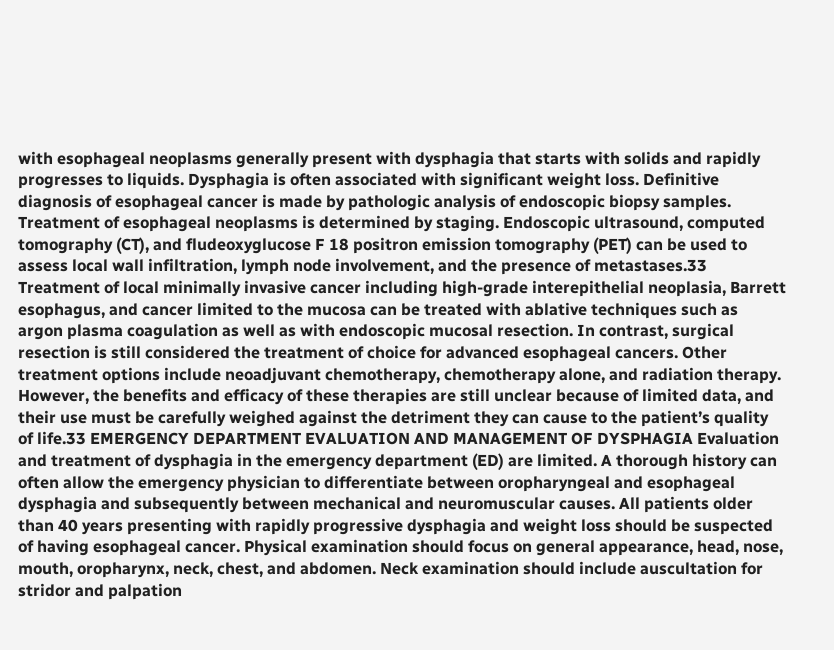with esophageal neoplasms generally present with dysphagia that starts with solids and rapidly progresses to liquids. Dysphagia is often associated with significant weight loss. Definitive diagnosis of esophageal cancer is made by pathologic analysis of endoscopic biopsy samples. Treatment of esophageal neoplasms is determined by staging. Endoscopic ultrasound, computed tomography (CT), and fludeoxyglucose F 18 positron emission tomography (PET) can be used to assess local wall infiltration, lymph node involvement, and the presence of metastases.33 Treatment of local minimally invasive cancer including high-grade interepithelial neoplasia, Barrett esophagus, and cancer limited to the mucosa can be treated with ablative techniques such as argon plasma coagulation as well as with endoscopic mucosal resection. In contrast, surgical resection is still considered the treatment of choice for advanced esophageal cancers. Other treatment options include neoadjuvant chemotherapy, chemotherapy alone, and radiation therapy. However, the benefits and efficacy of these therapies are still unclear because of limited data, and their use must be carefully weighed against the detriment they can cause to the patient’s quality of life.33 EMERGENCY DEPARTMENT EVALUATION AND MANAGEMENT OF DYSPHAGIA Evaluation and treatment of dysphagia in the emergency department (ED) are limited. A thorough history can often allow the emergency physician to differentiate between oropharyngeal and esophageal dysphagia and subsequently between mechanical and neuromuscular causes. All patients older than 40 years presenting with rapidly progressive dysphagia and weight loss should be suspected of having esophageal cancer. Physical examination should focus on general appearance, head, nose, mouth, oropharynx, neck, chest, and abdomen. Neck examination should include auscultation for stridor and palpation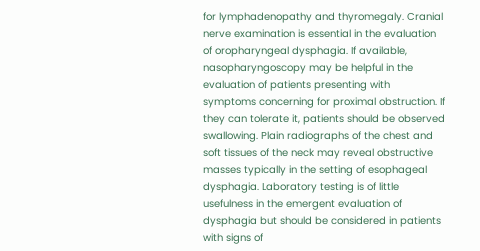for lymphadenopathy and thyromegaly. Cranial nerve examination is essential in the evaluation of oropharyngeal dysphagia. If available, nasopharyngoscopy may be helpful in the evaluation of patients presenting with symptoms concerning for proximal obstruction. If they can tolerate it, patients should be observed swallowing. Plain radiographs of the chest and soft tissues of the neck may reveal obstructive masses typically in the setting of esophageal dysphagia. Laboratory testing is of little usefulness in the emergent evaluation of dysphagia but should be considered in patients with signs of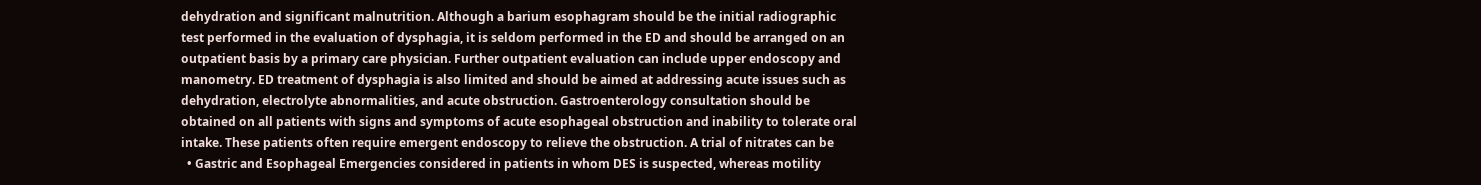dehydration and significant malnutrition. Although a barium esophagram should be the initial radiographic test performed in the evaluation of dysphagia, it is seldom performed in the ED and should be arranged on an outpatient basis by a primary care physician. Further outpatient evaluation can include upper endoscopy and manometry. ED treatment of dysphagia is also limited and should be aimed at addressing acute issues such as dehydration, electrolyte abnormalities, and acute obstruction. Gastroenterology consultation should be obtained on all patients with signs and symptoms of acute esophageal obstruction and inability to tolerate oral intake. These patients often require emergent endoscopy to relieve the obstruction. A trial of nitrates can be
  • Gastric and Esophageal Emergencies considered in patients in whom DES is suspected, whereas motility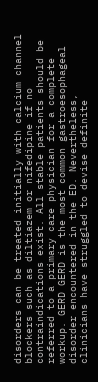disorders can be treated initially with calcium channel blockers such as diltiazem or nifedipine if no contraindications exist. All stable patients should be referred to a primary care physician for a complete workup. GERD GERD is the most common gastroesophageal disorder encountered in the ED. Nevertheless, clinicians have struggled to devise definite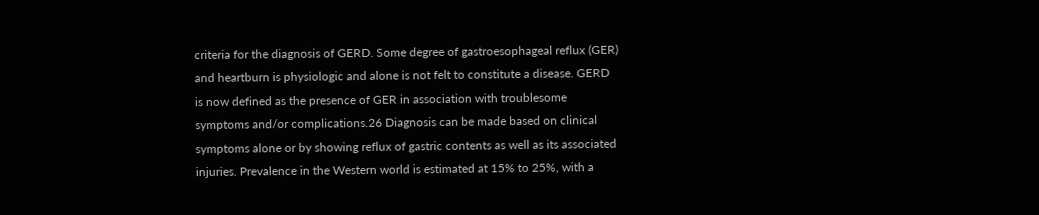criteria for the diagnosis of GERD. Some degree of gastroesophageal reflux (GER) and heartburn is physiologic and alone is not felt to constitute a disease. GERD is now defined as the presence of GER in association with troublesome symptoms and/or complications.26 Diagnosis can be made based on clinical symptoms alone or by showing reflux of gastric contents as well as its associated injuries. Prevalence in the Western world is estimated at 15% to 25%, with a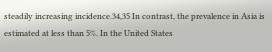steadily increasing incidence.34,35 In contrast, the prevalence in Asia is estimated at less than 5%. In the United States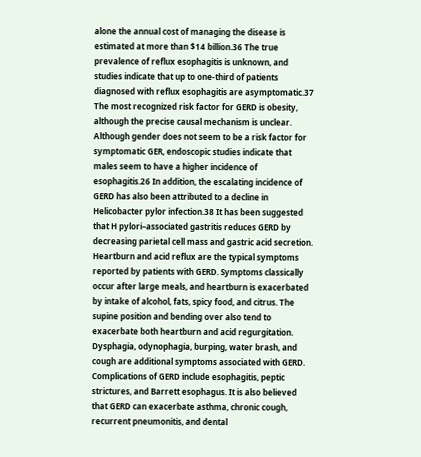alone the annual cost of managing the disease is estimated at more than $14 billion.36 The true prevalence of reflux esophagitis is unknown, and studies indicate that up to one-third of patients diagnosed with reflux esophagitis are asymptomatic.37 The most recognized risk factor for GERD is obesity, although the precise causal mechanism is unclear. Although gender does not seem to be a risk factor for symptomatic GER, endoscopic studies indicate that males seem to have a higher incidence of esophagitis.26 In addition, the escalating incidence of GERD has also been attributed to a decline in Helicobacter pylor infection.38 It has been suggested that H pylori–associated gastritis reduces GERD by decreasing parietal cell mass and gastric acid secretion. Heartburn and acid reflux are the typical symptoms reported by patients with GERD. Symptoms classically occur after large meals, and heartburn is exacerbated by intake of alcohol, fats, spicy food, and citrus. The supine position and bending over also tend to exacerbate both heartburn and acid regurgitation. Dysphagia, odynophagia, burping, water brash, and cough are additional symptoms associated with GERD. Complications of GERD include esophagitis, peptic strictures, and Barrett esophagus. It is also believed that GERD can exacerbate asthma, chronic cough, recurrent pneumonitis, and dental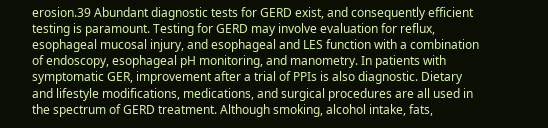erosion.39 Abundant diagnostic tests for GERD exist, and consequently efficient testing is paramount. Testing for GERD may involve evaluation for reflux, esophageal mucosal injury, and esophageal and LES function with a combination of endoscopy, esophageal pH monitoring, and manometry. In patients with symptomatic GER, improvement after a trial of PPIs is also diagnostic. Dietary and lifestyle modifications, medications, and surgical procedures are all used in the spectrum of GERD treatment. Although smoking, alcohol intake, fats,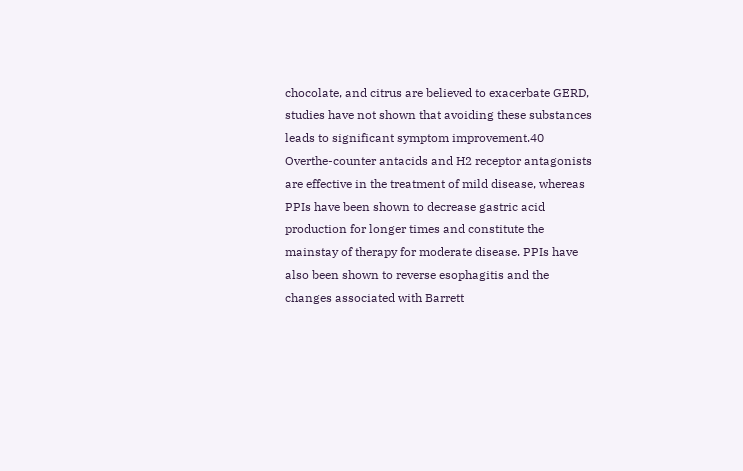chocolate, and citrus are believed to exacerbate GERD, studies have not shown that avoiding these substances leads to significant symptom improvement.40 Overthe-counter antacids and H2 receptor antagonists are effective in the treatment of mild disease, whereas PPIs have been shown to decrease gastric acid production for longer times and constitute the mainstay of therapy for moderate disease. PPIs have also been shown to reverse esophagitis and the changes associated with Barrett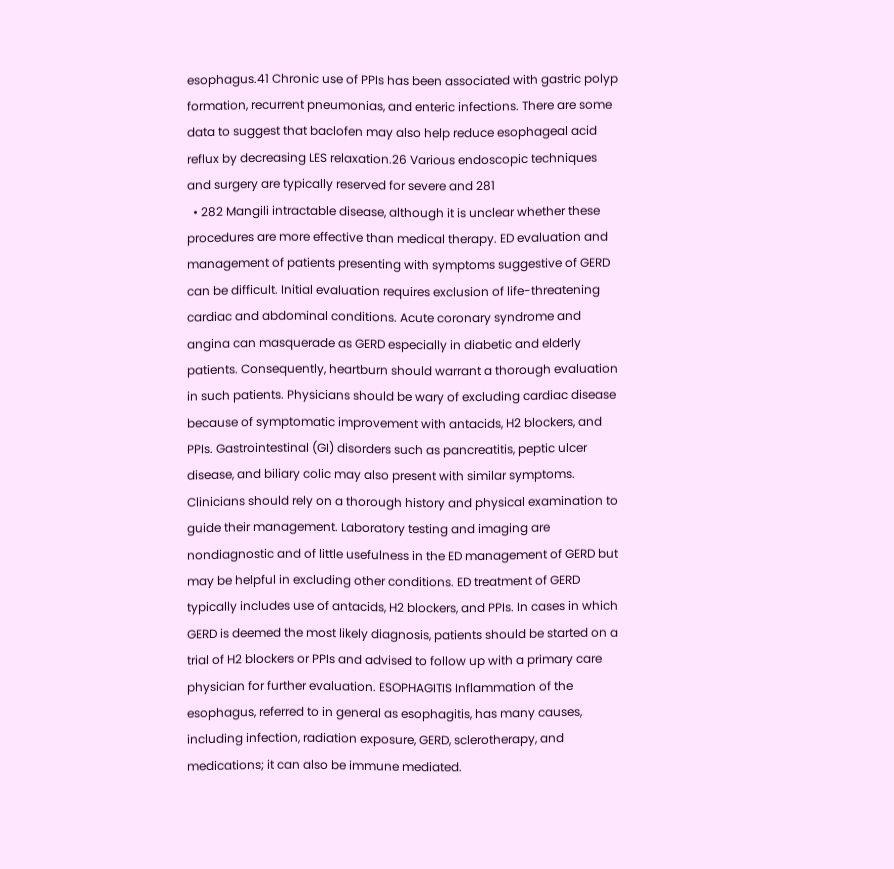esophagus.41 Chronic use of PPIs has been associated with gastric polyp formation, recurrent pneumonias, and enteric infections. There are some data to suggest that baclofen may also help reduce esophageal acid reflux by decreasing LES relaxation.26 Various endoscopic techniques and surgery are typically reserved for severe and 281
  • 282 Mangili intractable disease, although it is unclear whether these procedures are more effective than medical therapy. ED evaluation and management of patients presenting with symptoms suggestive of GERD can be difficult. Initial evaluation requires exclusion of life-threatening cardiac and abdominal conditions. Acute coronary syndrome and angina can masquerade as GERD especially in diabetic and elderly patients. Consequently, heartburn should warrant a thorough evaluation in such patients. Physicians should be wary of excluding cardiac disease because of symptomatic improvement with antacids, H2 blockers, and PPIs. Gastrointestinal (GI) disorders such as pancreatitis, peptic ulcer disease, and biliary colic may also present with similar symptoms. Clinicians should rely on a thorough history and physical examination to guide their management. Laboratory testing and imaging are nondiagnostic and of little usefulness in the ED management of GERD but may be helpful in excluding other conditions. ED treatment of GERD typically includes use of antacids, H2 blockers, and PPIs. In cases in which GERD is deemed the most likely diagnosis, patients should be started on a trial of H2 blockers or PPIs and advised to follow up with a primary care physician for further evaluation. ESOPHAGITIS Inflammation of the esophagus, referred to in general as esophagitis, has many causes, including infection, radiation exposure, GERD, sclerotherapy, and medications; it can also be immune mediated.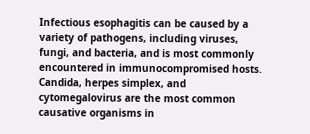Infectious esophagitis can be caused by a variety of pathogens, including viruses, fungi, and bacteria, and is most commonly encountered in immunocompromised hosts. Candida, herpes simplex, and cytomegalovirus are the most common causative organisms in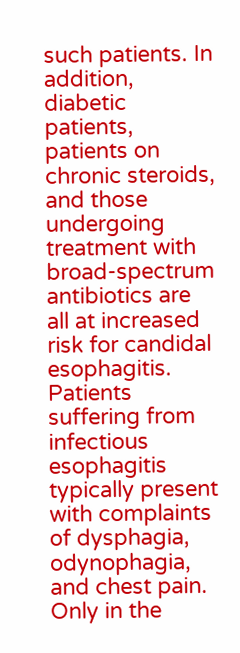such patients. In addition, diabetic patients, patients on chronic steroids, and those undergoing treatment with broad-spectrum antibiotics are all at increased risk for candidal esophagitis. Patients suffering from infectious esophagitis typically present with complaints of dysphagia, odynophagia, and chest pain. Only in the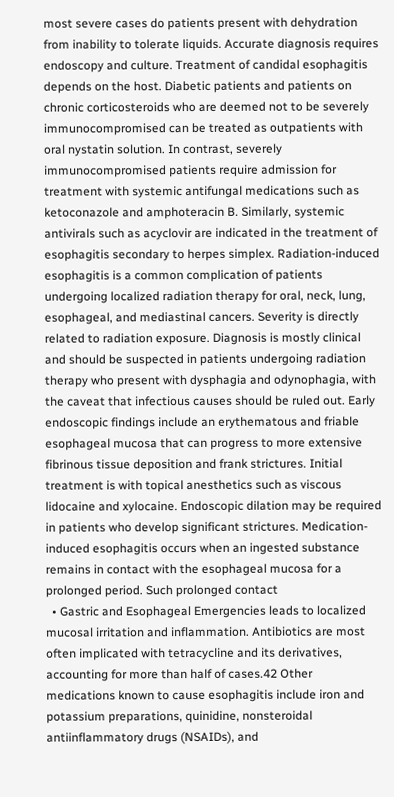most severe cases do patients present with dehydration from inability to tolerate liquids. Accurate diagnosis requires endoscopy and culture. Treatment of candidal esophagitis depends on the host. Diabetic patients and patients on chronic corticosteroids who are deemed not to be severely immunocompromised can be treated as outpatients with oral nystatin solution. In contrast, severely immunocompromised patients require admission for treatment with systemic antifungal medications such as ketoconazole and amphoteracin B. Similarly, systemic antivirals such as acyclovir are indicated in the treatment of esophagitis secondary to herpes simplex. Radiation-induced esophagitis is a common complication of patients undergoing localized radiation therapy for oral, neck, lung, esophageal, and mediastinal cancers. Severity is directly related to radiation exposure. Diagnosis is mostly clinical and should be suspected in patients undergoing radiation therapy who present with dysphagia and odynophagia, with the caveat that infectious causes should be ruled out. Early endoscopic findings include an erythematous and friable esophageal mucosa that can progress to more extensive fibrinous tissue deposition and frank strictures. Initial treatment is with topical anesthetics such as viscous lidocaine and xylocaine. Endoscopic dilation may be required in patients who develop significant strictures. Medication-induced esophagitis occurs when an ingested substance remains in contact with the esophageal mucosa for a prolonged period. Such prolonged contact
  • Gastric and Esophageal Emergencies leads to localized mucosal irritation and inflammation. Antibiotics are most often implicated with tetracycline and its derivatives, accounting for more than half of cases.42 Other medications known to cause esophagitis include iron and potassium preparations, quinidine, nonsteroidal antiinflammatory drugs (NSAIDs), and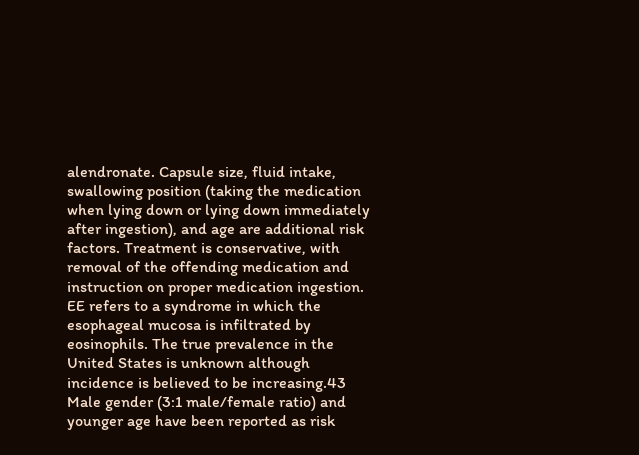alendronate. Capsule size, fluid intake, swallowing position (taking the medication when lying down or lying down immediately after ingestion), and age are additional risk factors. Treatment is conservative, with removal of the offending medication and instruction on proper medication ingestion. EE refers to a syndrome in which the esophageal mucosa is infiltrated by eosinophils. The true prevalence in the United States is unknown although incidence is believed to be increasing.43 Male gender (3:1 male/female ratio) and younger age have been reported as risk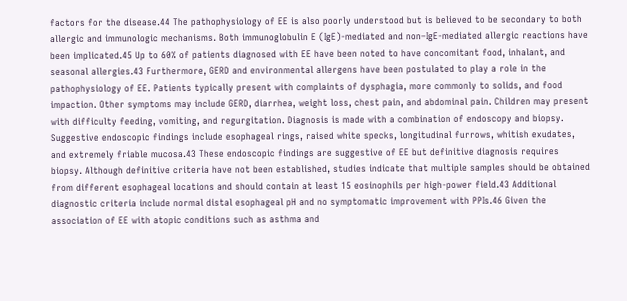factors for the disease.44 The pathophysiology of EE is also poorly understood but is believed to be secondary to both allergic and immunologic mechanisms. Both immunoglobulin E (IgE)-mediated and non–IgE-mediated allergic reactions have been implicated.45 Up to 60% of patients diagnosed with EE have been noted to have concomitant food, inhalant, and seasonal allergies.43 Furthermore, GERD and environmental allergens have been postulated to play a role in the pathophysiology of EE. Patients typically present with complaints of dysphagia, more commonly to solids, and food impaction. Other symptoms may include GERD, diarrhea, weight loss, chest pain, and abdominal pain. Children may present with difficulty feeding, vomiting, and regurgitation. Diagnosis is made with a combination of endoscopy and biopsy. Suggestive endoscopic findings include esophageal rings, raised white specks, longitudinal furrows, whitish exudates, and extremely friable mucosa.43 These endoscopic findings are suggestive of EE but definitive diagnosis requires biopsy. Although definitive criteria have not been established, studies indicate that multiple samples should be obtained from different esophageal locations and should contain at least 15 eosinophils per high-power field.43 Additional diagnostic criteria include normal distal esophageal pH and no symptomatic improvement with PPIs.46 Given the association of EE with atopic conditions such as asthma and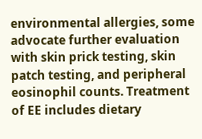environmental allergies, some advocate further evaluation with skin prick testing, skin patch testing, and peripheral eosinophil counts. Treatment of EE includes dietary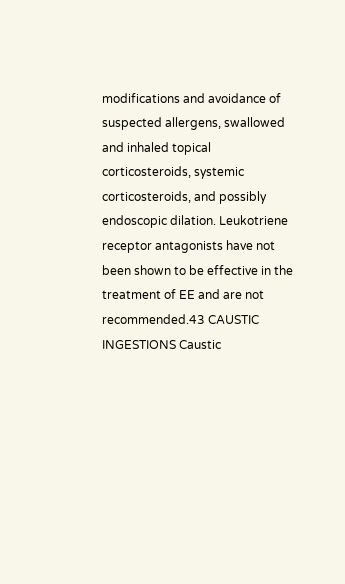modifications and avoidance of suspected allergens, swallowed and inhaled topical corticosteroids, systemic corticosteroids, and possibly endoscopic dilation. Leukotriene receptor antagonists have not been shown to be effective in the treatment of EE and are not recommended.43 CAUSTIC INGESTIONS Caustic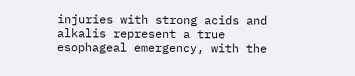injuries with strong acids and alkalis represent a true esophageal emergency, with the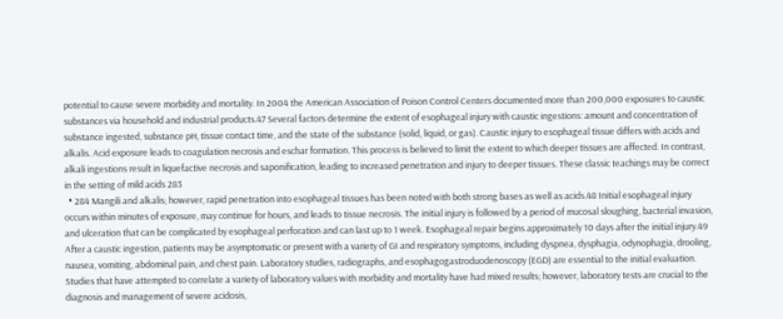potential to cause severe morbidity and mortality. In 2004 the American Association of Poison Control Centers documented more than 200,000 exposures to caustic substances via household and industrial products.47 Several factors determine the extent of esophageal injury with caustic ingestions: amount and concentration of substance ingested, substance pH, tissue contact time, and the state of the substance (solid, liquid, or gas). Caustic injury to esophageal tissue differs with acids and alkalis. Acid exposure leads to coagulation necrosis and eschar formation. This process is believed to limit the extent to which deeper tissues are affected. In contrast, alkali ingestions result in liquefactive necrosis and saponification, leading to increased penetration and injury to deeper tissues. These classic teachings may be correct in the setting of mild acids 283
  • 284 Mangili and alkalis; however, rapid penetration into esophageal tissues has been noted with both strong bases as well as acids.48 Initial esophageal injury occurs within minutes of exposure, may continue for hours, and leads to tissue necrosis. The initial injury is followed by a period of mucosal sloughing, bacterial invasion, and ulceration that can be complicated by esophageal perforation and can last up to 1 week. Esophageal repair begins approximately 10 days after the initial injury.49 After a caustic ingestion, patients may be asymptomatic or present with a variety of GI and respiratory symptoms, including dyspnea, dysphagia, odynophagia, drooling, nausea, vomiting, abdominal pain, and chest pain. Laboratory studies, radiographs, and esophagogastroduodenoscopy (EGD) are essential to the initial evaluation. Studies that have attempted to correlate a variety of laboratory values with morbidity and mortality have had mixed results; however, laboratory tests are crucial to the diagnosis and management of severe acidosis,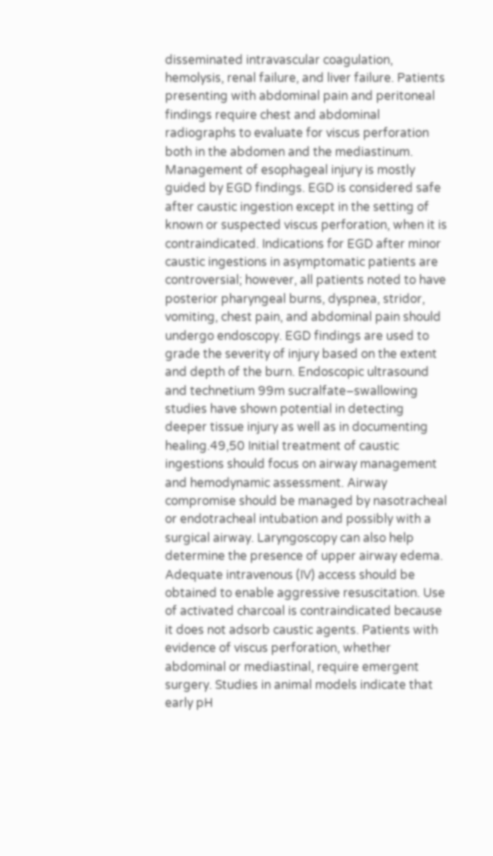disseminated intravascular coagulation, hemolysis, renal failure, and liver failure. Patients presenting with abdominal pain and peritoneal findings require chest and abdominal radiographs to evaluate for viscus perforation both in the abdomen and the mediastinum. Management of esophageal injury is mostly guided by EGD findings. EGD is considered safe after caustic ingestion except in the setting of known or suspected viscus perforation, when it is contraindicated. Indications for EGD after minor caustic ingestions in asymptomatic patients are controversial; however, all patients noted to have posterior pharyngeal burns, dyspnea, stridor, vomiting, chest pain, and abdominal pain should undergo endoscopy. EGD findings are used to grade the severity of injury based on the extent and depth of the burn. Endoscopic ultrasound and technetium 99m sucralfate–swallowing studies have shown potential in detecting deeper tissue injury as well as in documenting healing.49,50 Initial treatment of caustic ingestions should focus on airway management and hemodynamic assessment. Airway compromise should be managed by nasotracheal or endotracheal intubation and possibly with a surgical airway. Laryngoscopy can also help determine the presence of upper airway edema. Adequate intravenous (IV) access should be obtained to enable aggressive resuscitation. Use of activated charcoal is contraindicated because it does not adsorb caustic agents. Patients with evidence of viscus perforation, whether abdominal or mediastinal, require emergent surgery. Studies in animal models indicate that early pH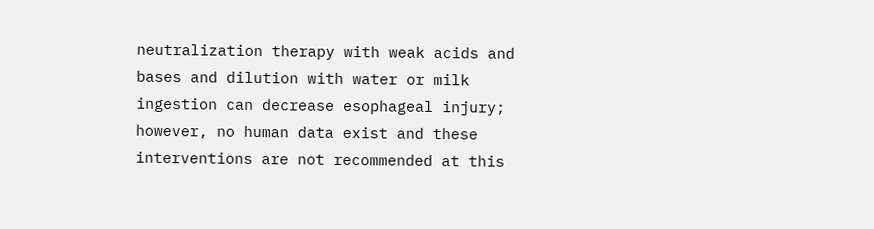neutralization therapy with weak acids and bases and dilution with water or milk ingestion can decrease esophageal injury; however, no human data exist and these interventions are not recommended at this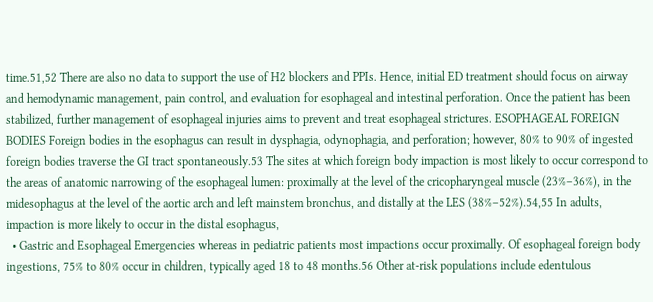time.51,52 There are also no data to support the use of H2 blockers and PPIs. Hence, initial ED treatment should focus on airway and hemodynamic management, pain control, and evaluation for esophageal and intestinal perforation. Once the patient has been stabilized, further management of esophageal injuries aims to prevent and treat esophageal strictures. ESOPHAGEAL FOREIGN BODIES Foreign bodies in the esophagus can result in dysphagia, odynophagia, and perforation; however, 80% to 90% of ingested foreign bodies traverse the GI tract spontaneously.53 The sites at which foreign body impaction is most likely to occur correspond to the areas of anatomic narrowing of the esophageal lumen: proximally at the level of the cricopharyngeal muscle (23%–36%), in the midesophagus at the level of the aortic arch and left mainstem bronchus, and distally at the LES (38%–52%).54,55 In adults, impaction is more likely to occur in the distal esophagus,
  • Gastric and Esophageal Emergencies whereas in pediatric patients most impactions occur proximally. Of esophageal foreign body ingestions, 75% to 80% occur in children, typically aged 18 to 48 months.56 Other at-risk populations include edentulous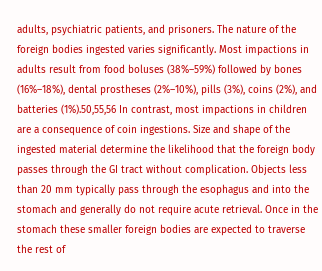adults, psychiatric patients, and prisoners. The nature of the foreign bodies ingested varies significantly. Most impactions in adults result from food boluses (38%–59%) followed by bones (16%–18%), dental prostheses (2%–10%), pills (3%), coins (2%), and batteries (1%).50,55,56 In contrast, most impactions in children are a consequence of coin ingestions. Size and shape of the ingested material determine the likelihood that the foreign body passes through the GI tract without complication. Objects less than 20 mm typically pass through the esophagus and into the stomach and generally do not require acute retrieval. Once in the stomach these smaller foreign bodies are expected to traverse the rest of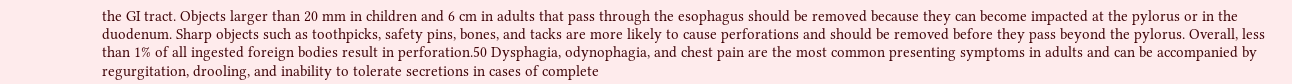the GI tract. Objects larger than 20 mm in children and 6 cm in adults that pass through the esophagus should be removed because they can become impacted at the pylorus or in the duodenum. Sharp objects such as toothpicks, safety pins, bones, and tacks are more likely to cause perforations and should be removed before they pass beyond the pylorus. Overall, less than 1% of all ingested foreign bodies result in perforation.50 Dysphagia, odynophagia, and chest pain are the most common presenting symptoms in adults and can be accompanied by regurgitation, drooling, and inability to tolerate secretions in cases of complete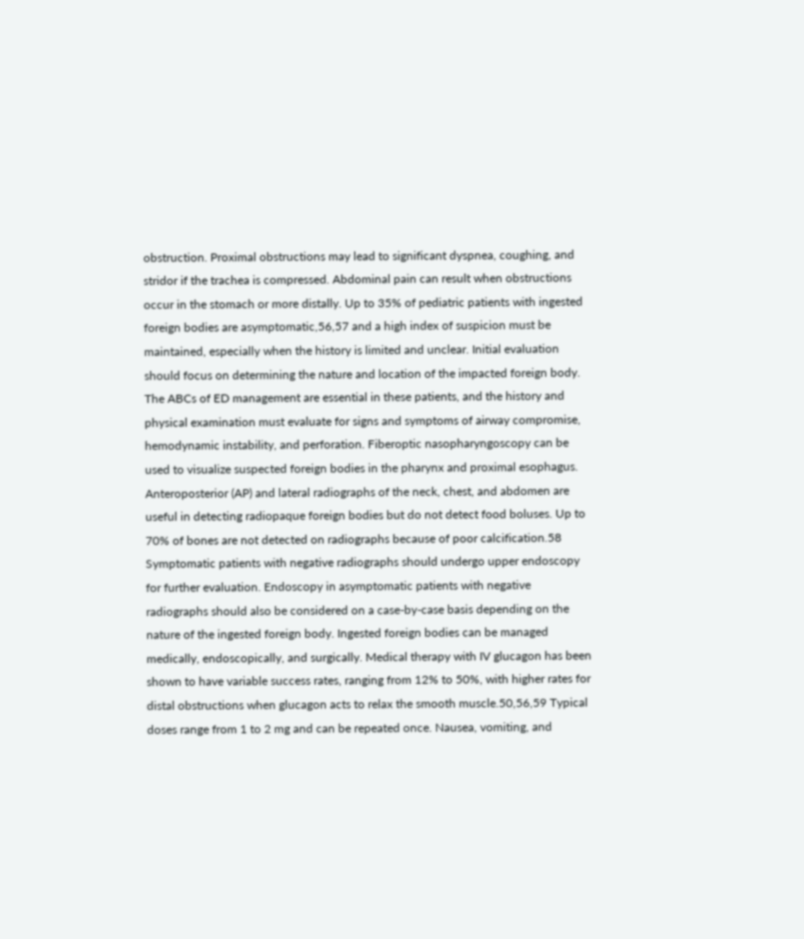obstruction. Proximal obstructions may lead to significant dyspnea, coughing, and stridor if the trachea is compressed. Abdominal pain can result when obstructions occur in the stomach or more distally. Up to 35% of pediatric patients with ingested foreign bodies are asymptomatic,56,57 and a high index of suspicion must be maintained, especially when the history is limited and unclear. Initial evaluation should focus on determining the nature and location of the impacted foreign body. The ABCs of ED management are essential in these patients, and the history and physical examination must evaluate for signs and symptoms of airway compromise, hemodynamic instability, and perforation. Fiberoptic nasopharyngoscopy can be used to visualize suspected foreign bodies in the pharynx and proximal esophagus. Anteroposterior (AP) and lateral radiographs of the neck, chest, and abdomen are useful in detecting radiopaque foreign bodies but do not detect food boluses. Up to 70% of bones are not detected on radiographs because of poor calcification.58 Symptomatic patients with negative radiographs should undergo upper endoscopy for further evaluation. Endoscopy in asymptomatic patients with negative radiographs should also be considered on a case-by-case basis depending on the nature of the ingested foreign body. Ingested foreign bodies can be managed medically, endoscopically, and surgically. Medical therapy with IV glucagon has been shown to have variable success rates, ranging from 12% to 50%, with higher rates for distal obstructions when glucagon acts to relax the smooth muscle.50,56,59 Typical doses range from 1 to 2 mg and can be repeated once. Nausea, vomiting, and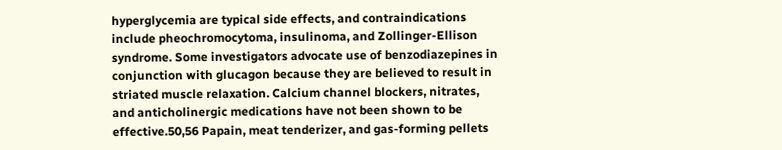hyperglycemia are typical side effects, and contraindications include pheochromocytoma, insulinoma, and Zollinger-Ellison syndrome. Some investigators advocate use of benzodiazepines in conjunction with glucagon because they are believed to result in striated muscle relaxation. Calcium channel blockers, nitrates, and anticholinergic medications have not been shown to be effective.50,56 Papain, meat tenderizer, and gas-forming pellets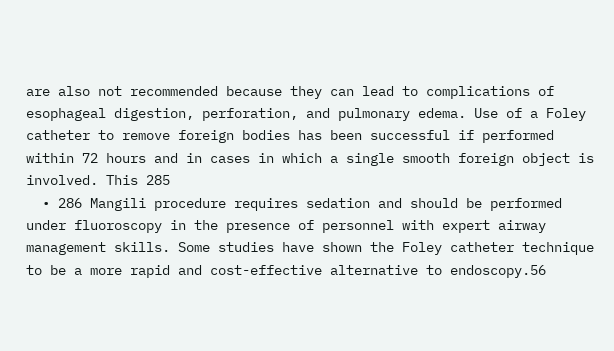are also not recommended because they can lead to complications of esophageal digestion, perforation, and pulmonary edema. Use of a Foley catheter to remove foreign bodies has been successful if performed within 72 hours and in cases in which a single smooth foreign object is involved. This 285
  • 286 Mangili procedure requires sedation and should be performed under fluoroscopy in the presence of personnel with expert airway management skills. Some studies have shown the Foley catheter technique to be a more rapid and cost-effective alternative to endoscopy.56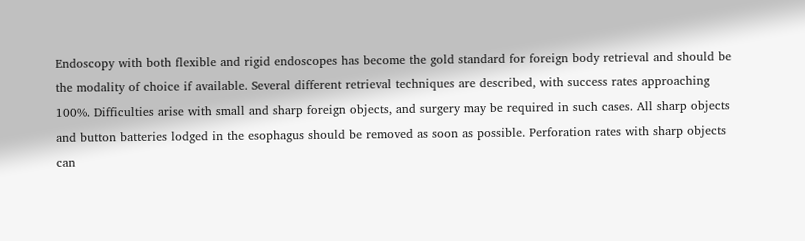Endoscopy with both flexible and rigid endoscopes has become the gold standard for foreign body retrieval and should be the modality of choice if available. Several different retrieval techniques are described, with success rates approaching 100%. Difficulties arise with small and sharp foreign objects, and surgery may be required in such cases. All sharp objects and button batteries lodged in the esophagus should be removed as soon as possible. Perforation rates with sharp objects can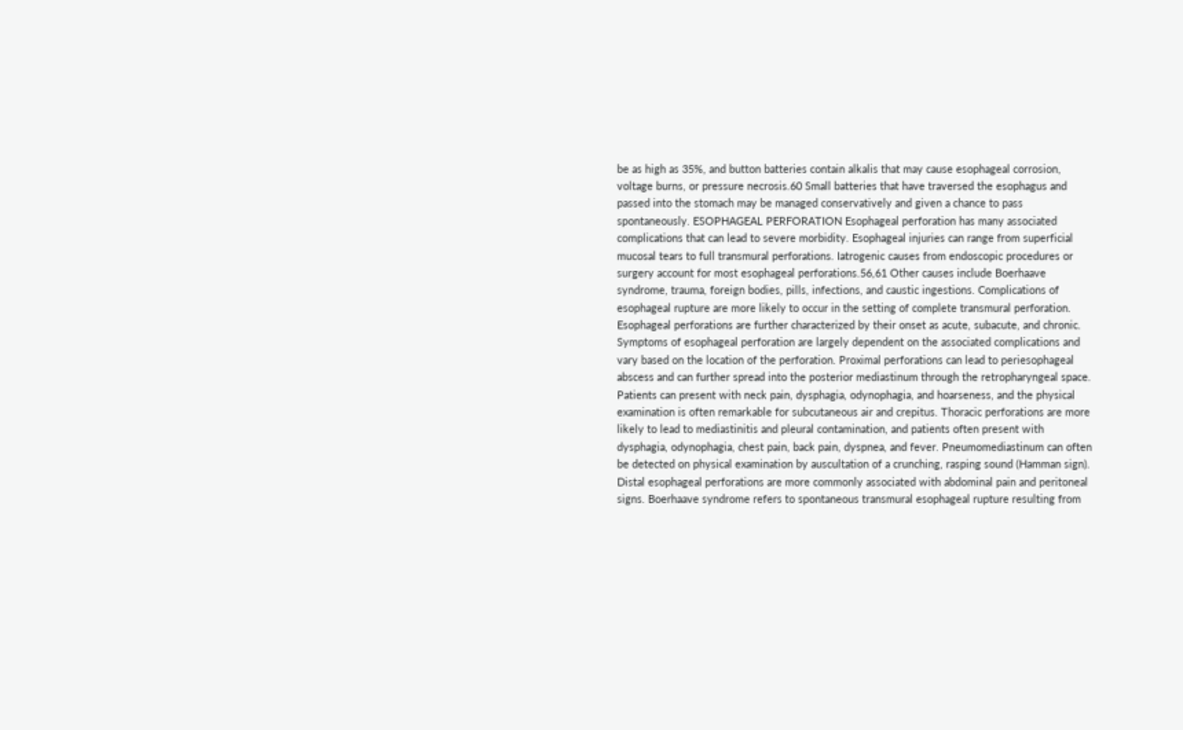be as high as 35%, and button batteries contain alkalis that may cause esophageal corrosion, voltage burns, or pressure necrosis.60 Small batteries that have traversed the esophagus and passed into the stomach may be managed conservatively and given a chance to pass spontaneously. ESOPHAGEAL PERFORATION Esophageal perforation has many associated complications that can lead to severe morbidity. Esophageal injuries can range from superficial mucosal tears to full transmural perforations. Iatrogenic causes from endoscopic procedures or surgery account for most esophageal perforations.56,61 Other causes include Boerhaave syndrome, trauma, foreign bodies, pills, infections, and caustic ingestions. Complications of esophageal rupture are more likely to occur in the setting of complete transmural perforation. Esophageal perforations are further characterized by their onset as acute, subacute, and chronic. Symptoms of esophageal perforation are largely dependent on the associated complications and vary based on the location of the perforation. Proximal perforations can lead to periesophageal abscess and can further spread into the posterior mediastinum through the retropharyngeal space. Patients can present with neck pain, dysphagia, odynophagia, and hoarseness, and the physical examination is often remarkable for subcutaneous air and crepitus. Thoracic perforations are more likely to lead to mediastinitis and pleural contamination, and patients often present with dysphagia, odynophagia, chest pain, back pain, dyspnea, and fever. Pneumomediastinum can often be detected on physical examination by auscultation of a crunching, rasping sound (Hamman sign). Distal esophageal perforations are more commonly associated with abdominal pain and peritoneal signs. Boerhaave syndrome refers to spontaneous transmural esophageal rupture resulting from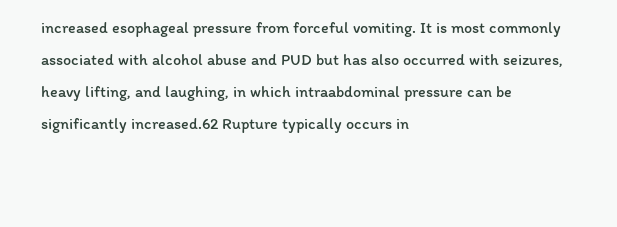increased esophageal pressure from forceful vomiting. It is most commonly associated with alcohol abuse and PUD but has also occurred with seizures, heavy lifting, and laughing, in which intraabdominal pressure can be significantly increased.62 Rupture typically occurs in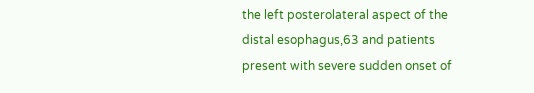the left posterolateral aspect of the distal esophagus,63 and patients present with severe sudden onset of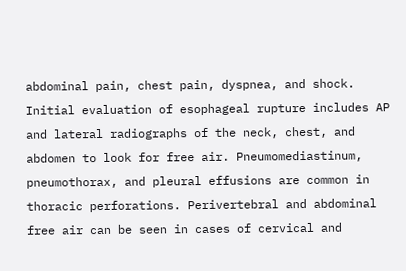abdominal pain, chest pain, dyspnea, and shock. Initial evaluation of esophageal rupture includes AP and lateral radiographs of the neck, chest, and abdomen to look for free air. Pneumomediastinum, pneumothorax, and pleural effusions are common in thoracic perforations. Perivertebral and abdominal free air can be seen in cases of cervical and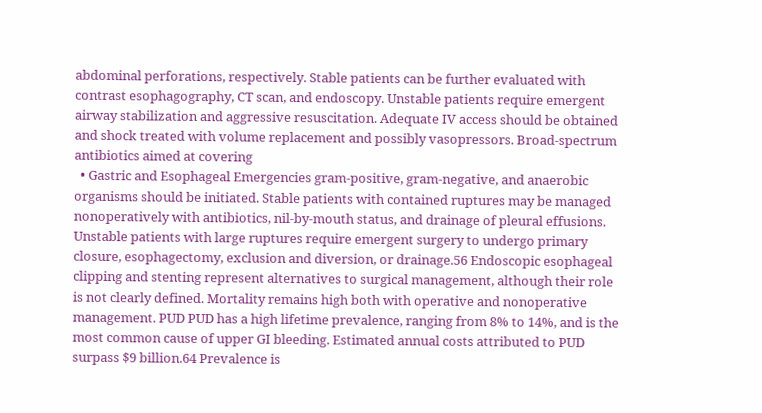abdominal perforations, respectively. Stable patients can be further evaluated with contrast esophagography, CT scan, and endoscopy. Unstable patients require emergent airway stabilization and aggressive resuscitation. Adequate IV access should be obtained and shock treated with volume replacement and possibly vasopressors. Broad-spectrum antibiotics aimed at covering
  • Gastric and Esophageal Emergencies gram-positive, gram-negative, and anaerobic organisms should be initiated. Stable patients with contained ruptures may be managed nonoperatively with antibiotics, nil-by-mouth status, and drainage of pleural effusions. Unstable patients with large ruptures require emergent surgery to undergo primary closure, esophagectomy, exclusion and diversion, or drainage.56 Endoscopic esophageal clipping and stenting represent alternatives to surgical management, although their role is not clearly defined. Mortality remains high both with operative and nonoperative management. PUD PUD has a high lifetime prevalence, ranging from 8% to 14%, and is the most common cause of upper GI bleeding. Estimated annual costs attributed to PUD surpass $9 billion.64 Prevalence is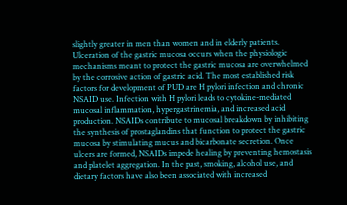slightly greater in men than women and in elderly patients. Ulceration of the gastric mucosa occurs when the physiologic mechanisms meant to protect the gastric mucosa are overwhelmed by the corrosive action of gastric acid. The most established risk factors for development of PUD are H pylori infection and chronic NSAID use. Infection with H pylori leads to cytokine-mediated mucosal inflammation, hypergastrinemia, and increased acid production. NSAIDs contribute to mucosal breakdown by inhibiting the synthesis of prostaglandins that function to protect the gastric mucosa by stimulating mucus and bicarbonate secretion. Once ulcers are formed, NSAIDs impede healing by preventing hemostasis and platelet aggregation. In the past, smoking, alcohol use, and dietary factors have also been associated with increased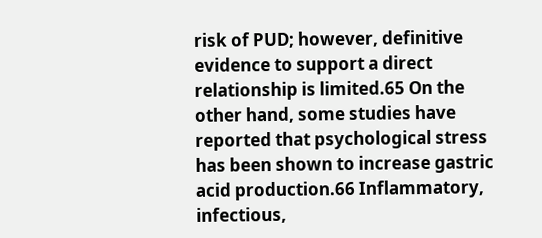risk of PUD; however, definitive evidence to support a direct relationship is limited.65 On the other hand, some studies have reported that psychological stress has been shown to increase gastric acid production.66 Inflammatory, infectious,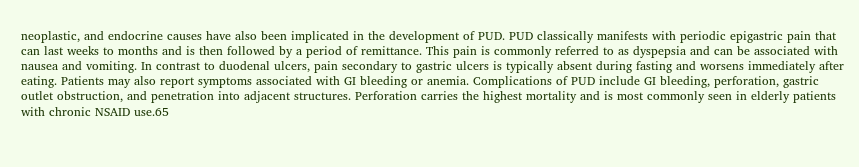neoplastic, and endocrine causes have also been implicated in the development of PUD. PUD classically manifests with periodic epigastric pain that can last weeks to months and is then followed by a period of remittance. This pain is commonly referred to as dyspepsia and can be associated with nausea and vomiting. In contrast to duodenal ulcers, pain secondary to gastric ulcers is typically absent during fasting and worsens immediately after eating. Patients may also report symptoms associated with GI bleeding or anemia. Complications of PUD include GI bleeding, perforation, gastric outlet obstruction, and penetration into adjacent structures. Perforation carries the highest mortality and is most commonly seen in elderly patients with chronic NSAID use.65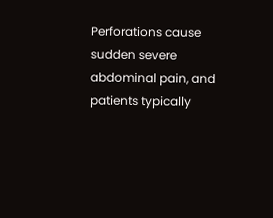Perforations cause sudden severe abdominal pain, and patients typically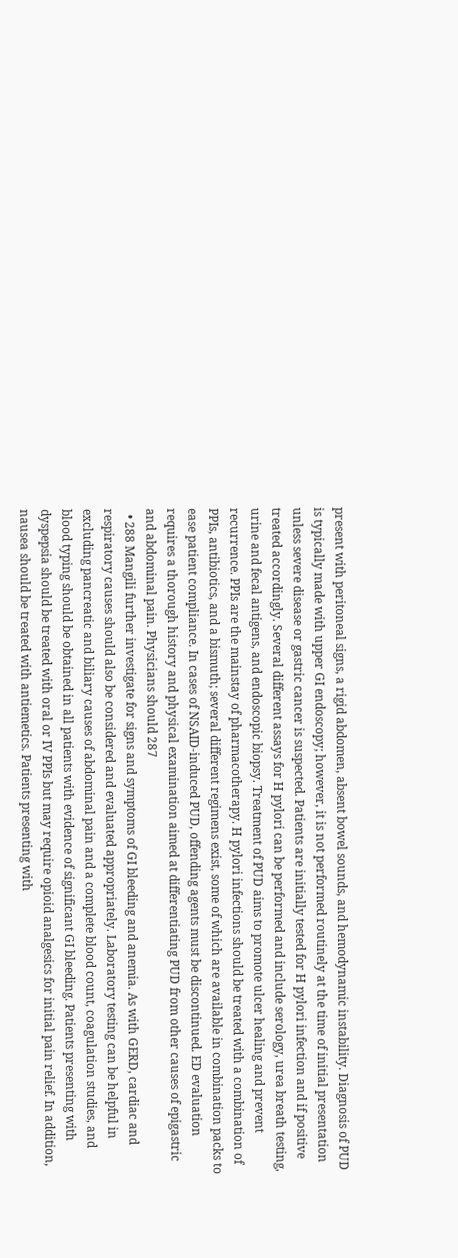present with peritoneal signs, a rigid abdomen, absent bowel sounds, and hemodynamic instability. Diagnosis of PUD is typically made with upper GI endoscopy; however, it is not performed routinely at the time of initial presentation unless severe disease or gastric cancer is suspected. Patients are initially tested for H pylori infection and if positive treated accordingly. Several different assays for H pylori can be performed and include serology, urea breath testing, urine and fecal antigens, and endoscopic biopsy. Treatment of PUD aims to promote ulcer healing and prevent recurrence. PPIs are the mainstay of pharmacotherapy. H pylori infections should be treated with a combination of PPIs, antibiotics, and a bismuth; several different regimens exist, some of which are available in combination packs to ease patient compliance. In cases of NSAID-induced PUD, offending agents must be discontinued. ED evaluation requires a thorough history and physical examination aimed at differentiating PUD from other causes of epigastric and abdominal pain. Physicians should 287
  • 288 Mangili further investigate for signs and symptoms of GI bleeding and anemia. As with GERD, cardiac and respiratory causes should also be considered and evaluated appropriately. Laboratory testing can be helpful in excluding pancreatic and biliary causes of abdominal pain and a complete blood count, coagulation studies, and blood typing should be obtained in all patients with evidence of significant GI bleeding. Patients presenting with dyspepsia should be treated with oral or IV PPIs but may require opioid analgesics for initial pain relief. In addition, nausea should be treated with antiemetics. Patients presenting with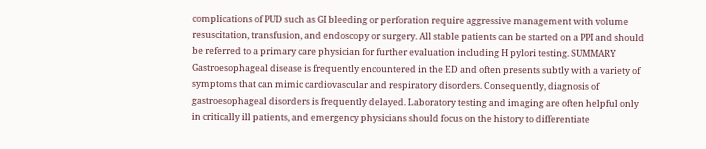complications of PUD such as GI bleeding or perforation require aggressive management with volume resuscitation, transfusion, and endoscopy or surgery. All stable patients can be started on a PPI and should be referred to a primary care physician for further evaluation including H pylori testing. SUMMARY Gastroesophageal disease is frequently encountered in the ED and often presents subtly with a variety of symptoms that can mimic cardiovascular and respiratory disorders. Consequently, diagnosis of gastroesophageal disorders is frequently delayed. Laboratory testing and imaging are often helpful only in critically ill patients, and emergency physicians should focus on the history to differentiate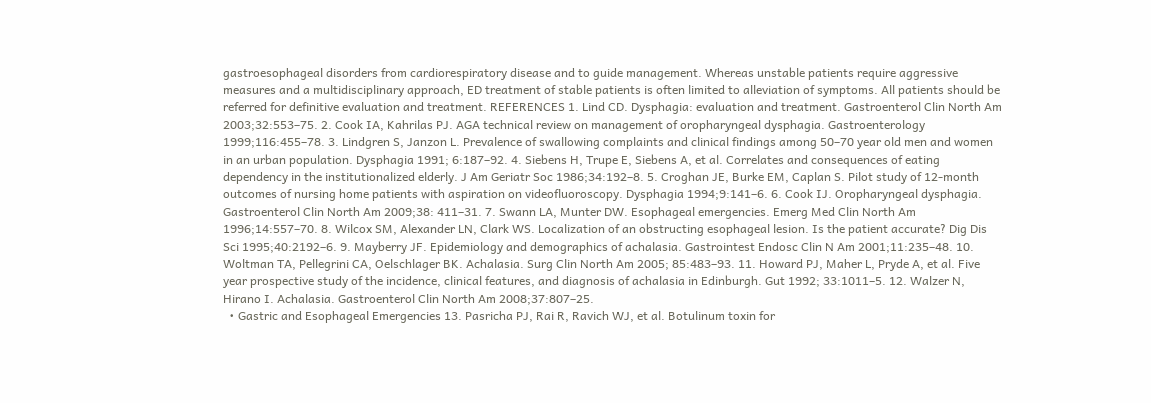gastroesophageal disorders from cardiorespiratory disease and to guide management. Whereas unstable patients require aggressive measures and a multidisciplinary approach, ED treatment of stable patients is often limited to alleviation of symptoms. All patients should be referred for definitive evaluation and treatment. REFERENCES 1. Lind CD. Dysphagia: evaluation and treatment. Gastroenterol Clin North Am 2003;32:553–75. 2. Cook IA, Kahrilas PJ. AGA technical review on management of oropharyngeal dysphagia. Gastroenterology 1999;116:455–78. 3. Lindgren S, Janzon L. Prevalence of swallowing complaints and clinical findings among 50–70 year old men and women in an urban population. Dysphagia 1991; 6:187–92. 4. Siebens H, Trupe E, Siebens A, et al. Correlates and consequences of eating dependency in the institutionalized elderly. J Am Geriatr Soc 1986;34:192–8. 5. Croghan JE, Burke EM, Caplan S. Pilot study of 12-month outcomes of nursing home patients with aspiration on videofluoroscopy. Dysphagia 1994;9:141–6. 6. Cook IJ. Oropharyngeal dysphagia. Gastroenterol Clin North Am 2009;38: 411–31. 7. Swann LA, Munter DW. Esophageal emergencies. Emerg Med Clin North Am 1996;14:557–70. 8. Wilcox SM, Alexander LN, Clark WS. Localization of an obstructing esophageal lesion. Is the patient accurate? Dig Dis Sci 1995;40:2192–6. 9. Mayberry JF. Epidemiology and demographics of achalasia. Gastrointest Endosc Clin N Am 2001;11:235–48. 10. Woltman TA, Pellegrini CA, Oelschlager BK. Achalasia. Surg Clin North Am 2005; 85:483–93. 11. Howard PJ, Maher L, Pryde A, et al. Five year prospective study of the incidence, clinical features, and diagnosis of achalasia in Edinburgh. Gut 1992; 33:1011–5. 12. Walzer N, Hirano I. Achalasia. Gastroenterol Clin North Am 2008;37:807–25.
  • Gastric and Esophageal Emergencies 13. Pasricha PJ, Rai R, Ravich WJ, et al. Botulinum toxin for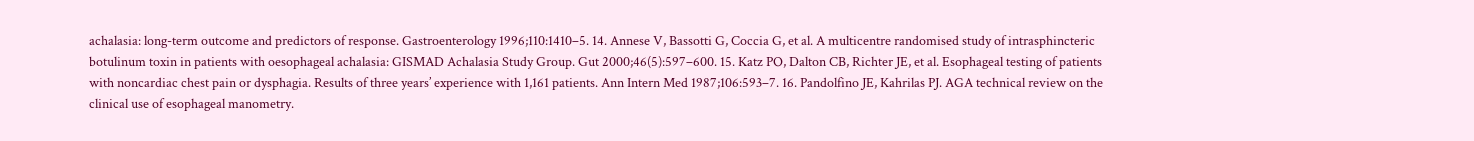achalasia: long-term outcome and predictors of response. Gastroenterology 1996;110:1410–5. 14. Annese V, Bassotti G, Coccia G, et al. A multicentre randomised study of intrasphincteric botulinum toxin in patients with oesophageal achalasia: GISMAD Achalasia Study Group. Gut 2000;46(5):597–600. 15. Katz PO, Dalton CB, Richter JE, et al. Esophageal testing of patients with noncardiac chest pain or dysphagia. Results of three years’ experience with 1,161 patients. Ann Intern Med 1987;106:593–7. 16. Pandolfino JE, Kahrilas PJ. AGA technical review on the clinical use of esophageal manometry.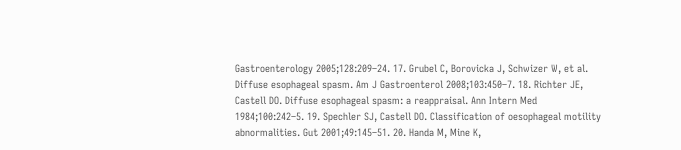Gastroenterology 2005;128:209–24. 17. Grubel C, Borovicka J, Schwizer W, et al. Diffuse esophageal spasm. Am J Gastroenterol 2008;103:450–7. 18. Richter JE, Castell DO. Diffuse esophageal spasm: a reappraisal. Ann Intern Med 1984;100:242–5. 19. Spechler SJ, Castell DO. Classification of oesophageal motility abnormalities. Gut 2001;49:145–51. 20. Handa M, Mine K,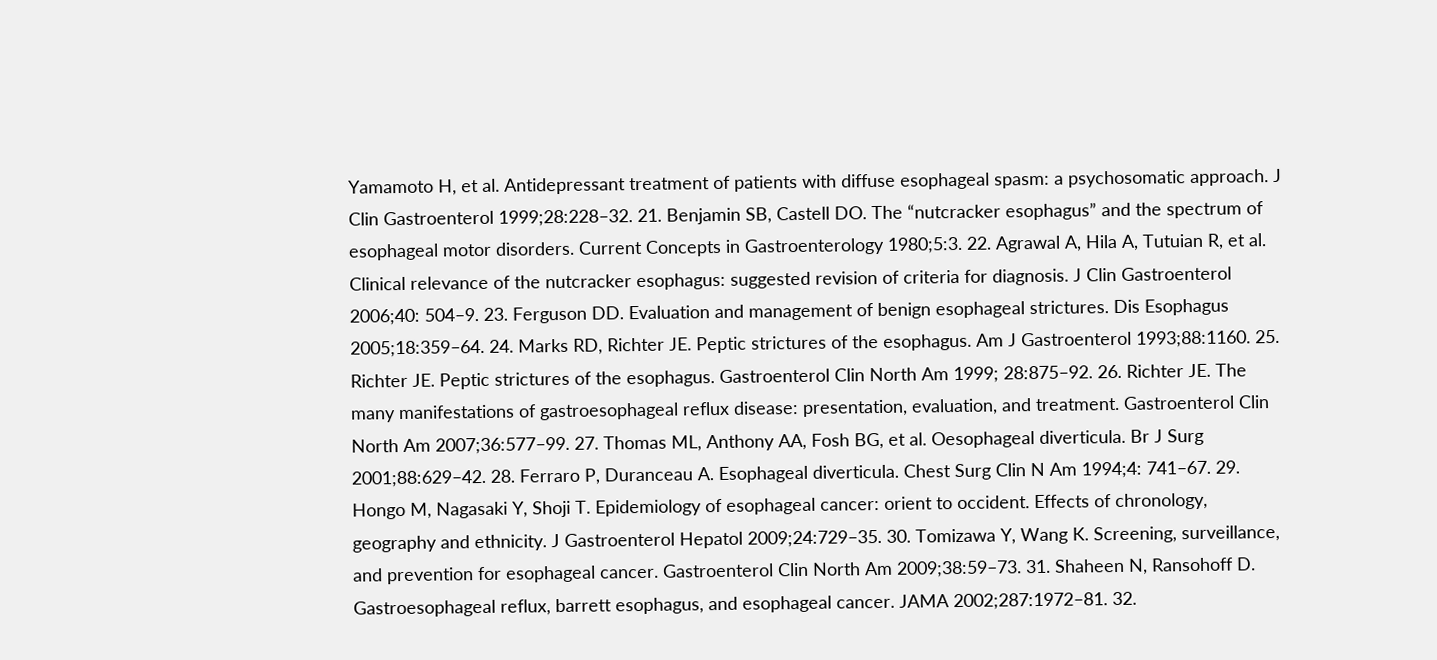Yamamoto H, et al. Antidepressant treatment of patients with diffuse esophageal spasm: a psychosomatic approach. J Clin Gastroenterol 1999;28:228–32. 21. Benjamin SB, Castell DO. The “nutcracker esophagus” and the spectrum of esophageal motor disorders. Current Concepts in Gastroenterology 1980;5:3. 22. Agrawal A, Hila A, Tutuian R, et al. Clinical relevance of the nutcracker esophagus: suggested revision of criteria for diagnosis. J Clin Gastroenterol 2006;40: 504–9. 23. Ferguson DD. Evaluation and management of benign esophageal strictures. Dis Esophagus 2005;18:359–64. 24. Marks RD, Richter JE. Peptic strictures of the esophagus. Am J Gastroenterol 1993;88:1160. 25. Richter JE. Peptic strictures of the esophagus. Gastroenterol Clin North Am 1999; 28:875–92. 26. Richter JE. The many manifestations of gastroesophageal reflux disease: presentation, evaluation, and treatment. Gastroenterol Clin North Am 2007;36:577–99. 27. Thomas ML, Anthony AA, Fosh BG, et al. Oesophageal diverticula. Br J Surg 2001;88:629–42. 28. Ferraro P, Duranceau A. Esophageal diverticula. Chest Surg Clin N Am 1994;4: 741–67. 29. Hongo M, Nagasaki Y, Shoji T. Epidemiology of esophageal cancer: orient to occident. Effects of chronology, geography and ethnicity. J Gastroenterol Hepatol 2009;24:729–35. 30. Tomizawa Y, Wang K. Screening, surveillance, and prevention for esophageal cancer. Gastroenterol Clin North Am 2009;38:59–73. 31. Shaheen N, Ransohoff D. Gastroesophageal reflux, barrett esophagus, and esophageal cancer. JAMA 2002;287:1972–81. 32.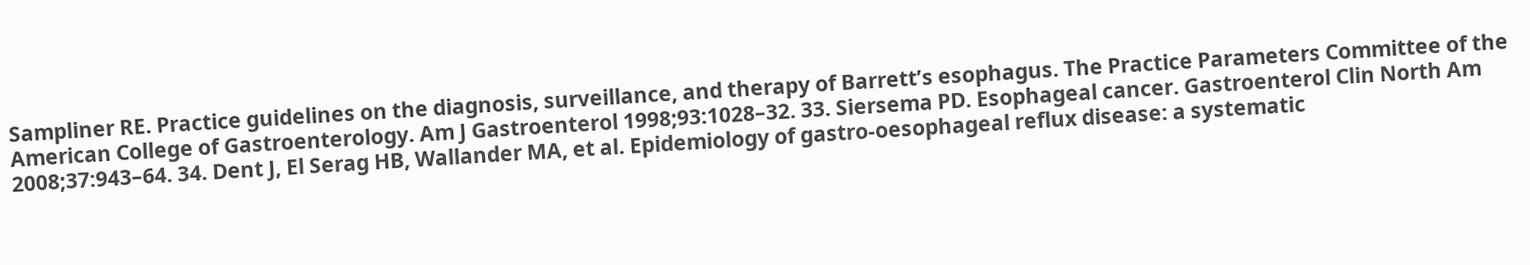Sampliner RE. Practice guidelines on the diagnosis, surveillance, and therapy of Barrett’s esophagus. The Practice Parameters Committee of the American College of Gastroenterology. Am J Gastroenterol 1998;93:1028–32. 33. Siersema PD. Esophageal cancer. Gastroenterol Clin North Am 2008;37:943–64. 34. Dent J, El Serag HB, Wallander MA, et al. Epidemiology of gastro-oesophageal reflux disease: a systematic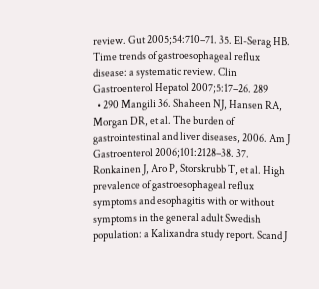review. Gut 2005;54:710–71. 35. El-Serag HB. Time trends of gastroesophageal reflux disease: a systematic review. Clin Gastroenterol Hepatol 2007;5:17–26. 289
  • 290 Mangili 36. Shaheen NJ, Hansen RA, Morgan DR, et al. The burden of gastrointestinal and liver diseases, 2006. Am J Gastroenterol 2006;101:2128–38. 37. Ronkainen J, Aro P, Storskrubb T, et al. High prevalence of gastroesophageal reflux symptoms and esophagitis with or without symptoms in the general adult Swedish population: a Kalixandra study report. Scand J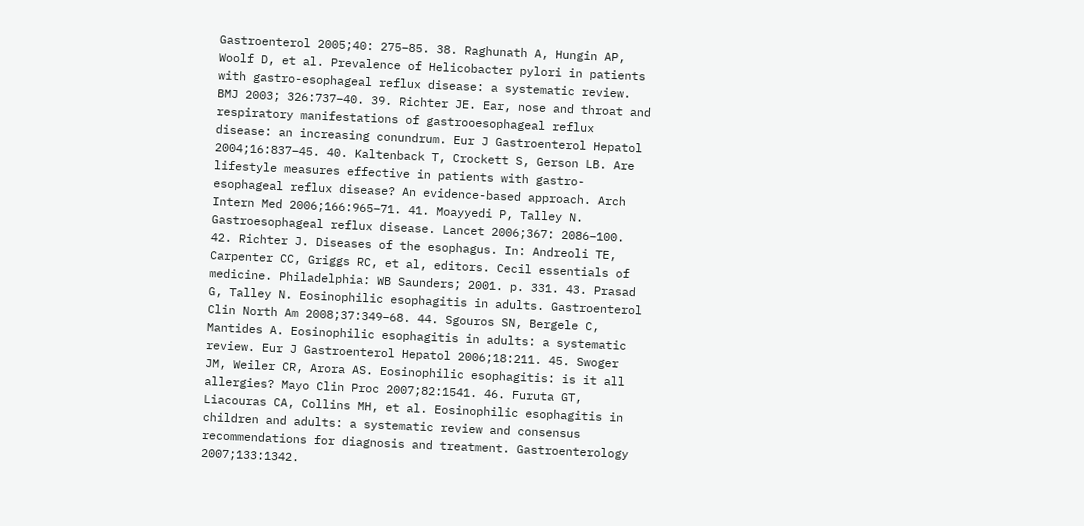Gastroenterol 2005;40: 275–85. 38. Raghunath A, Hungin AP, Woolf D, et al. Prevalence of Helicobacter pylori in patients with gastro-esophageal reflux disease: a systematic review. BMJ 2003; 326:737–40. 39. Richter JE. Ear, nose and throat and respiratory manifestations of gastrooesophageal reflux disease: an increasing conundrum. Eur J Gastroenterol Hepatol 2004;16:837–45. 40. Kaltenback T, Crockett S, Gerson LB. Are lifestyle measures effective in patients with gastro- esophageal reflux disease? An evidence-based approach. Arch Intern Med 2006;166:965–71. 41. Moayyedi P, Talley N. Gastroesophageal reflux disease. Lancet 2006;367: 2086–100. 42. Richter J. Diseases of the esophagus. In: Andreoli TE, Carpenter CC, Griggs RC, et al, editors. Cecil essentials of medicine. Philadelphia: WB Saunders; 2001. p. 331. 43. Prasad G, Talley N. Eosinophilic esophagitis in adults. Gastroenterol Clin North Am 2008;37:349–68. 44. Sgouros SN, Bergele C, Mantides A. Eosinophilic esophagitis in adults: a systematic review. Eur J Gastroenterol Hepatol 2006;18:211. 45. Swoger JM, Weiler CR, Arora AS. Eosinophilic esophagitis: is it all allergies? Mayo Clin Proc 2007;82:1541. 46. Furuta GT, Liacouras CA, Collins MH, et al. Eosinophilic esophagitis in children and adults: a systematic review and consensus recommendations for diagnosis and treatment. Gastroenterology 2007;133:1342.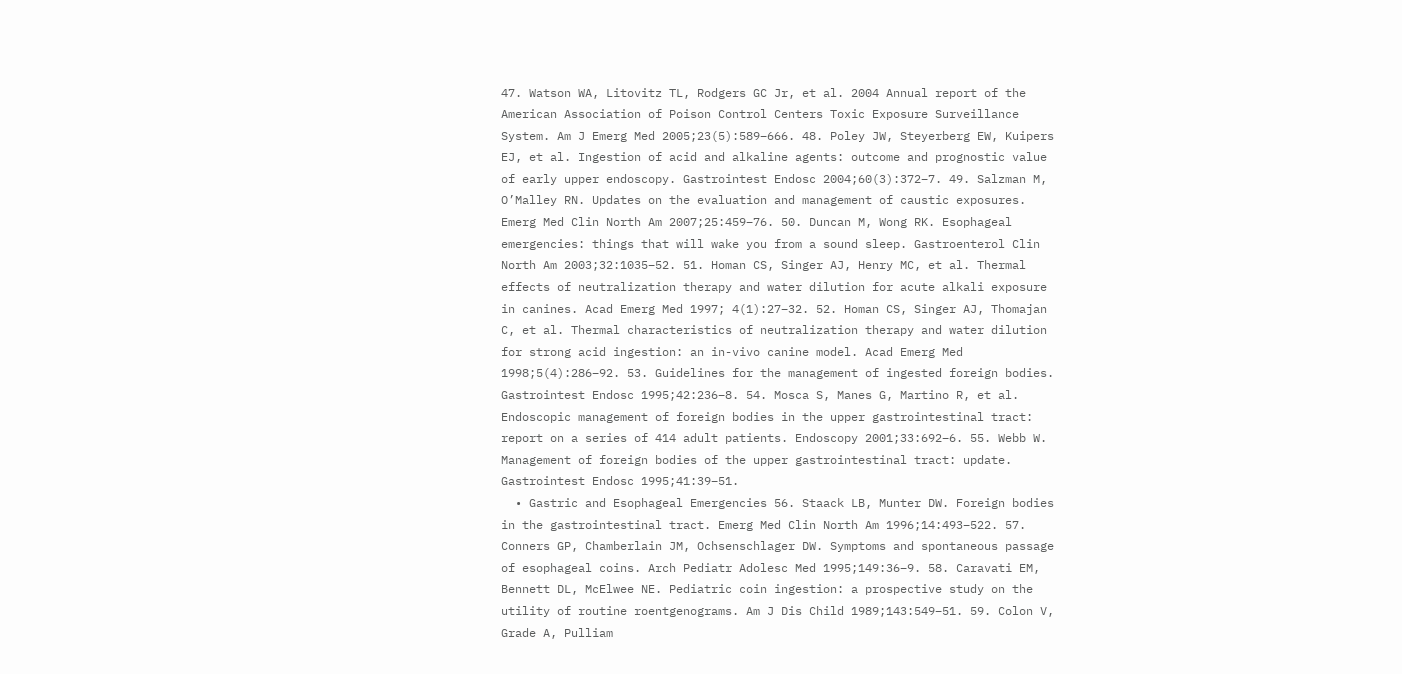47. Watson WA, Litovitz TL, Rodgers GC Jr, et al. 2004 Annual report of the American Association of Poison Control Centers Toxic Exposure Surveillance System. Am J Emerg Med 2005;23(5):589–666. 48. Poley JW, Steyerberg EW, Kuipers EJ, et al. Ingestion of acid and alkaline agents: outcome and prognostic value of early upper endoscopy. Gastrointest Endosc 2004;60(3):372–7. 49. Salzman M, O’Malley RN. Updates on the evaluation and management of caustic exposures. Emerg Med Clin North Am 2007;25:459–76. 50. Duncan M, Wong RK. Esophageal emergencies: things that will wake you from a sound sleep. Gastroenterol Clin North Am 2003;32:1035–52. 51. Homan CS, Singer AJ, Henry MC, et al. Thermal effects of neutralization therapy and water dilution for acute alkali exposure in canines. Acad Emerg Med 1997; 4(1):27–32. 52. Homan CS, Singer AJ, Thomajan C, et al. Thermal characteristics of neutralization therapy and water dilution for strong acid ingestion: an in-vivo canine model. Acad Emerg Med 1998;5(4):286–92. 53. Guidelines for the management of ingested foreign bodies. Gastrointest Endosc 1995;42:236–8. 54. Mosca S, Manes G, Martino R, et al. Endoscopic management of foreign bodies in the upper gastrointestinal tract: report on a series of 414 adult patients. Endoscopy 2001;33:692–6. 55. Webb W. Management of foreign bodies of the upper gastrointestinal tract: update. Gastrointest Endosc 1995;41:39–51.
  • Gastric and Esophageal Emergencies 56. Staack LB, Munter DW. Foreign bodies in the gastrointestinal tract. Emerg Med Clin North Am 1996;14:493–522. 57. Conners GP, Chamberlain JM, Ochsenschlager DW. Symptoms and spontaneous passage of esophageal coins. Arch Pediatr Adolesc Med 1995;149:36–9. 58. Caravati EM, Bennett DL, McElwee NE. Pediatric coin ingestion: a prospective study on the utility of routine roentgenograms. Am J Dis Child 1989;143:549–51. 59. Colon V, Grade A, Pulliam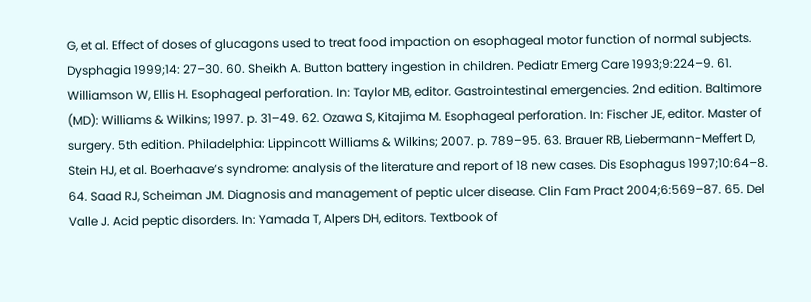G, et al. Effect of doses of glucagons used to treat food impaction on esophageal motor function of normal subjects. Dysphagia 1999;14: 27–30. 60. Sheikh A. Button battery ingestion in children. Pediatr Emerg Care 1993;9:224–9. 61. Williamson W, Ellis H. Esophageal perforation. In: Taylor MB, editor. Gastrointestinal emergencies. 2nd edition. Baltimore (MD): Williams & Wilkins; 1997. p. 31–49. 62. Ozawa S, Kitajima M. Esophageal perforation. In: Fischer JE, editor. Master of surgery. 5th edition. Philadelphia: Lippincott Williams & Wilkins; 2007. p. 789–95. 63. Brauer RB, Liebermann-Meffert D, Stein HJ, et al. Boerhaave’s syndrome: analysis of the literature and report of 18 new cases. Dis Esophagus 1997;10:64–8. 64. Saad RJ, Scheiman JM. Diagnosis and management of peptic ulcer disease. Clin Fam Pract 2004;6:569–87. 65. Del Valle J. Acid peptic disorders. In: Yamada T, Alpers DH, editors. Textbook of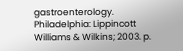gastroenterology. Philadelphia: Lippincott Williams & Wilkins; 2003. p.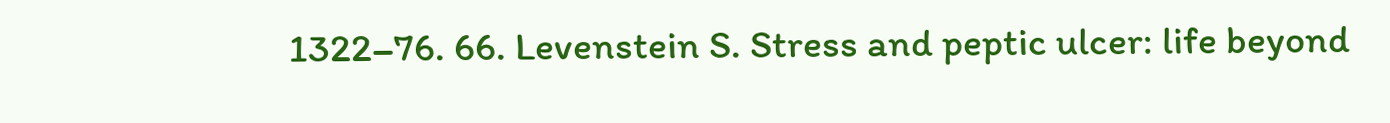1322–76. 66. Levenstein S. Stress and peptic ulcer: life beyond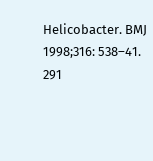Helicobacter. BMJ 1998;316: 538–41. 291